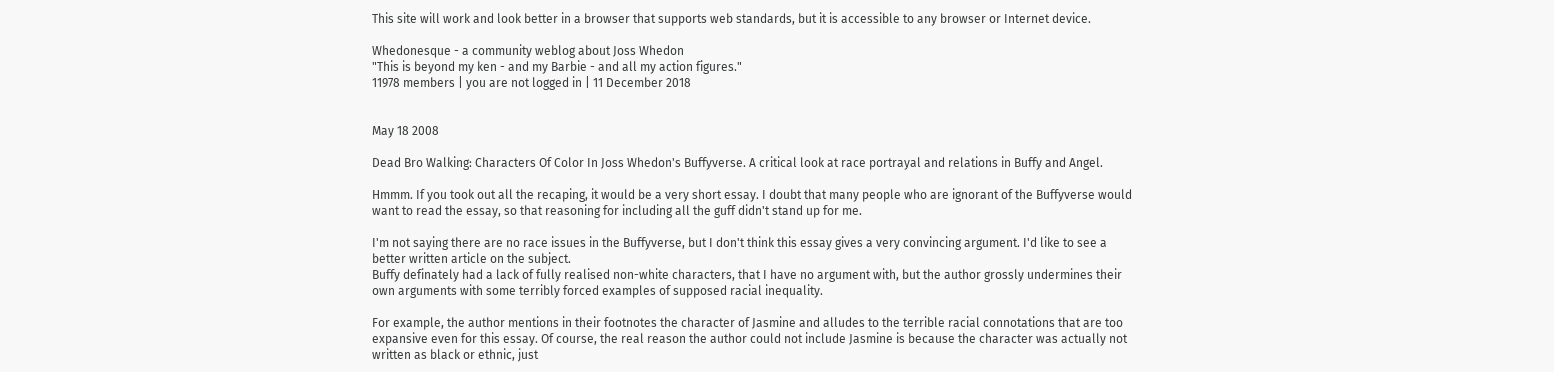This site will work and look better in a browser that supports web standards, but it is accessible to any browser or Internet device.

Whedonesque - a community weblog about Joss Whedon
"This is beyond my ken - and my Barbie - and all my action figures."
11978 members | you are not logged in | 11 December 2018


May 18 2008

Dead Bro Walking: Characters Of Color In Joss Whedon's Buffyverse. A critical look at race portrayal and relations in Buffy and Angel.

Hmmm. If you took out all the recaping, it would be a very short essay. I doubt that many people who are ignorant of the Buffyverse would want to read the essay, so that reasoning for including all the guff didn't stand up for me.

I'm not saying there are no race issues in the Buffyverse, but I don't think this essay gives a very convincing argument. I'd like to see a better written article on the subject.
Buffy definately had a lack of fully realised non-white characters, that I have no argument with, but the author grossly undermines their own arguments with some terribly forced examples of supposed racial inequality.

For example, the author mentions in their footnotes the character of Jasmine and alludes to the terrible racial connotations that are too expansive even for this essay. Of course, the real reason the author could not include Jasmine is because the character was actually not written as black or ethnic, just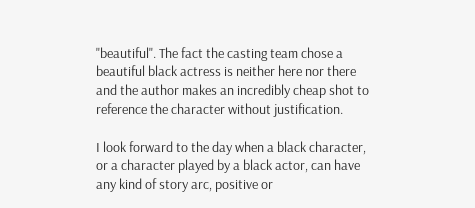"beautiful". The fact the casting team chose a beautiful black actress is neither here nor there and the author makes an incredibly cheap shot to reference the character without justification.

I look forward to the day when a black character, or a character played by a black actor, can have any kind of story arc, positive or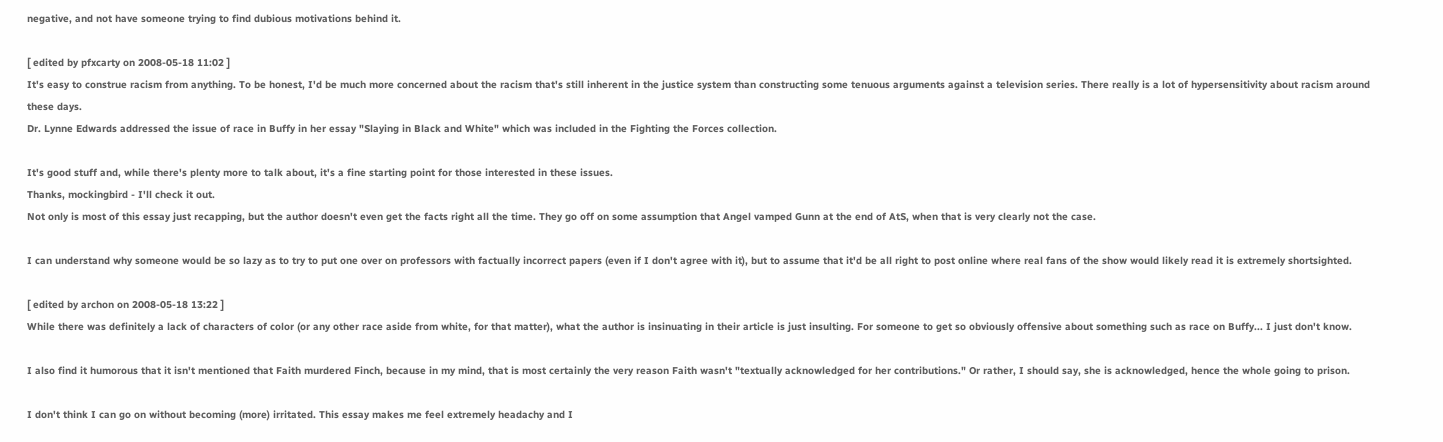negative, and not have someone trying to find dubious motivations behind it.

[ edited by pfxcarty on 2008-05-18 11:02 ]
It's easy to construe racism from anything. To be honest, I'd be much more concerned about the racism that's still inherent in the justice system than constructing some tenuous arguments against a television series. There really is a lot of hypersensitivity about racism around these days.
Dr. Lynne Edwards addressed the issue of race in Buffy in her essay "Slaying in Black and White" which was included in the Fighting the Forces collection.

It's good stuff and, while there's plenty more to talk about, it's a fine starting point for those interested in these issues.
Thanks, mockingbird - I'll check it out.
Not only is most of this essay just recapping, but the author doesn't even get the facts right all the time. They go off on some assumption that Angel vamped Gunn at the end of AtS, when that is very clearly not the case.

I can understand why someone would be so lazy as to try to put one over on professors with factually incorrect papers (even if I don't agree with it), but to assume that it'd be all right to post online where real fans of the show would likely read it is extremely shortsighted.

[ edited by archon on 2008-05-18 13:22 ]
While there was definitely a lack of characters of color (or any other race aside from white, for that matter), what the author is insinuating in their article is just insulting. For someone to get so obviously offensive about something such as race on Buffy... I just don't know.

I also find it humorous that it isn't mentioned that Faith murdered Finch, because in my mind, that is most certainly the very reason Faith wasn't "textually acknowledged for her contributions." Or rather, I should say, she is acknowledged, hence the whole going to prison.

I don't think I can go on without becoming (more) irritated. This essay makes me feel extremely headachy and I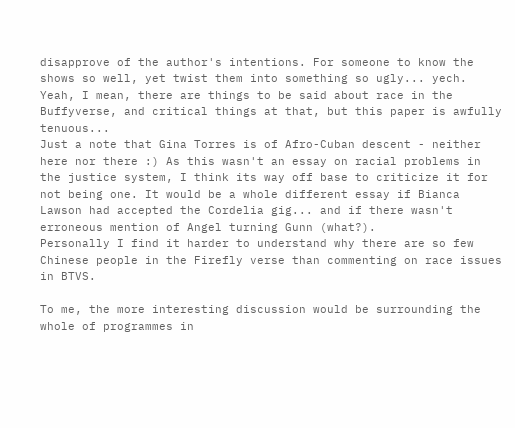disapprove of the author's intentions. For someone to know the shows so well, yet twist them into something so ugly... yech.
Yeah, I mean, there are things to be said about race in the Buffyverse, and critical things at that, but this paper is awfully tenuous...
Just a note that Gina Torres is of Afro-Cuban descent - neither here nor there :) As this wasn't an essay on racial problems in the justice system, I think its way off base to criticize it for not being one. It would be a whole different essay if Bianca Lawson had accepted the Cordelia gig... and if there wasn't erroneous mention of Angel turning Gunn (what?).
Personally I find it harder to understand why there are so few Chinese people in the Firefly verse than commenting on race issues in BTVS.

To me, the more interesting discussion would be surrounding the whole of programmes in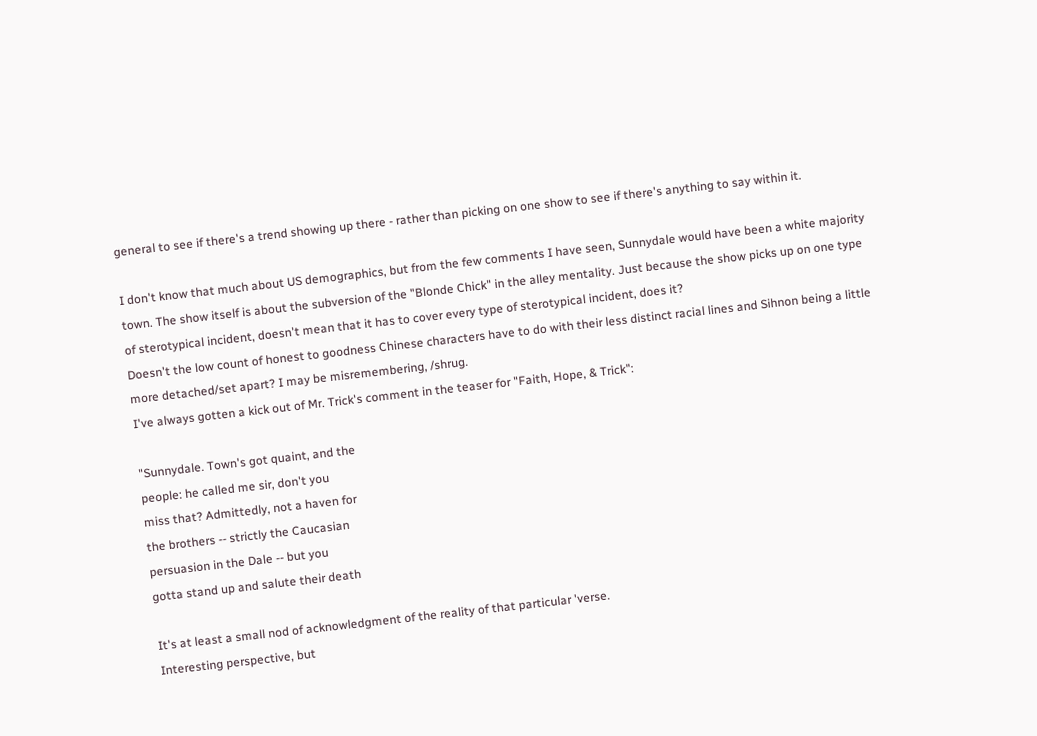general to see if there's a trend showing up there - rather than picking on one show to see if there's anything to say within it.

I don't know that much about US demographics, but from the few comments I have seen, Sunnydale would have been a white majority town. The show itself is about the subversion of the "Blonde Chick" in the alley mentality. Just because the show picks up on one type of sterotypical incident, doesn't mean that it has to cover every type of sterotypical incident, does it?
Doesn't the low count of honest to goodness Chinese characters have to do with their less distinct racial lines and Sihnon being a little more detached/set apart? I may be misremembering, /shrug.
I've always gotten a kick out of Mr. Trick's comment in the teaser for "Faith, Hope, & Trick":

"Sunnydale. Town's got quaint, and the
people: he called me sir, don't you
miss that? Admittedly, not a haven for
the brothers -- strictly the Caucasian
persuasion in the Dale -- but you
gotta stand up and salute their death

It's at least a small nod of acknowledgment of the reality of that particular 'verse.
Interesting perspective, but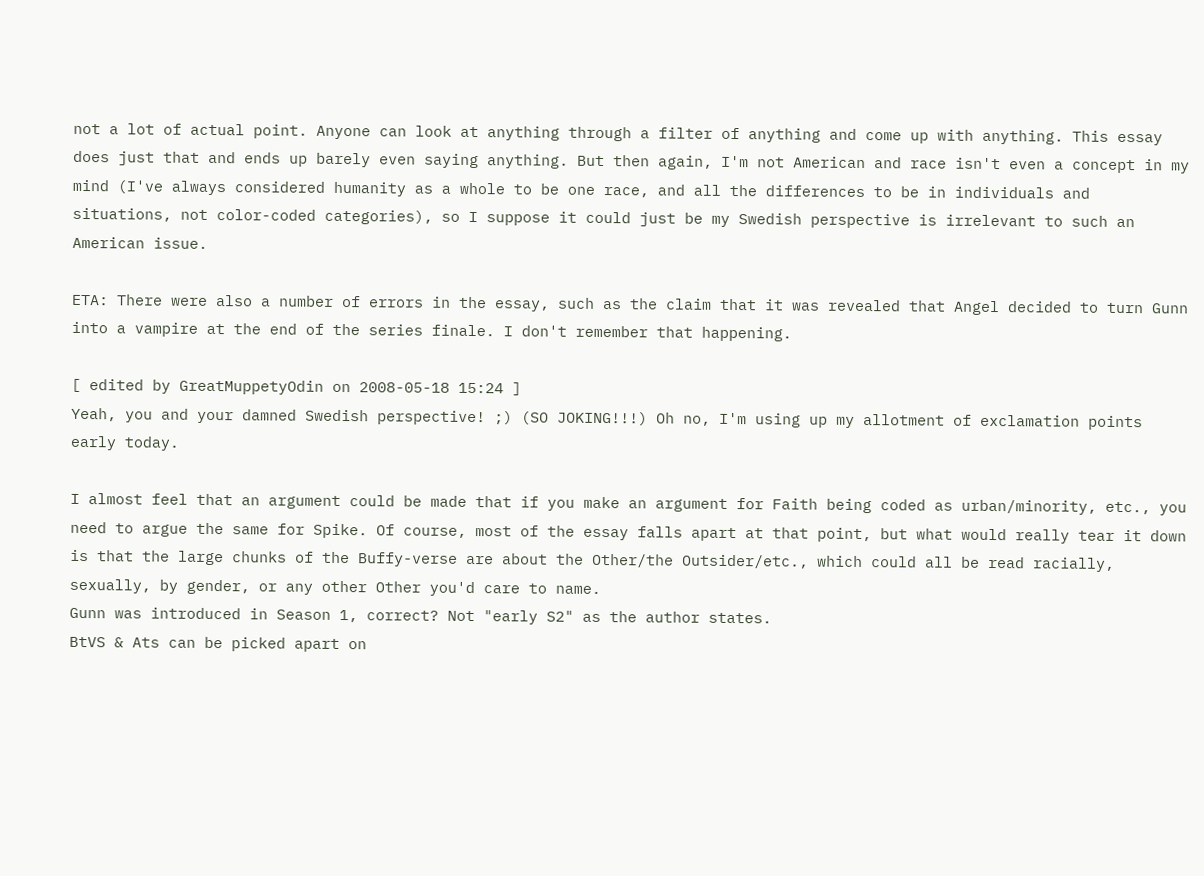not a lot of actual point. Anyone can look at anything through a filter of anything and come up with anything. This essay does just that and ends up barely even saying anything. But then again, I'm not American and race isn't even a concept in my mind (I've always considered humanity as a whole to be one race, and all the differences to be in individuals and situations, not color-coded categories), so I suppose it could just be my Swedish perspective is irrelevant to such an American issue.

ETA: There were also a number of errors in the essay, such as the claim that it was revealed that Angel decided to turn Gunn into a vampire at the end of the series finale. I don't remember that happening.

[ edited by GreatMuppetyOdin on 2008-05-18 15:24 ]
Yeah, you and your damned Swedish perspective! ;) (SO JOKING!!!) Oh no, I'm using up my allotment of exclamation points early today.

I almost feel that an argument could be made that if you make an argument for Faith being coded as urban/minority, etc., you need to argue the same for Spike. Of course, most of the essay falls apart at that point, but what would really tear it down is that the large chunks of the Buffy-verse are about the Other/the Outsider/etc., which could all be read racially, sexually, by gender, or any other Other you'd care to name.
Gunn was introduced in Season 1, correct? Not "early S2" as the author states.
BtVS & Ats can be picked apart on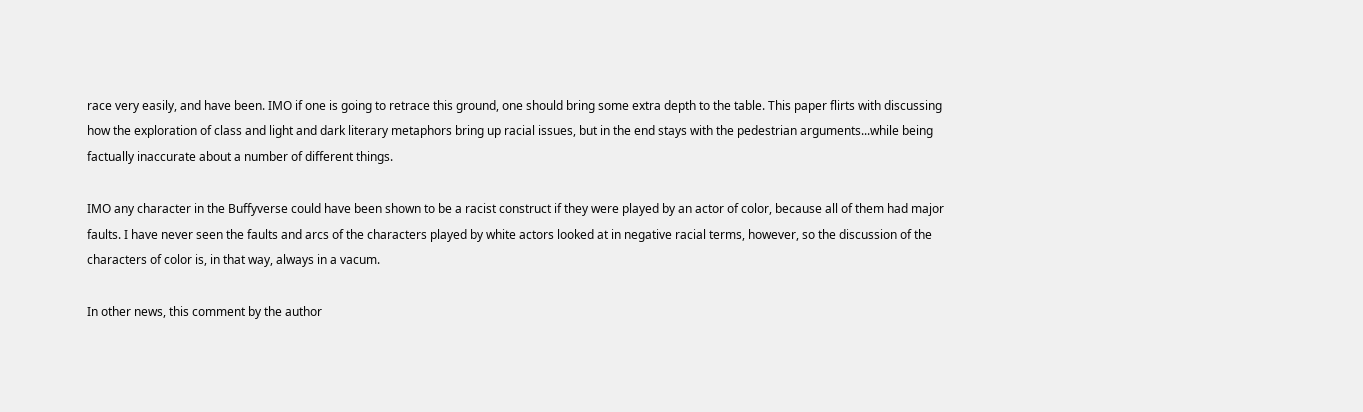race very easily, and have been. IMO if one is going to retrace this ground, one should bring some extra depth to the table. This paper flirts with discussing how the exploration of class and light and dark literary metaphors bring up racial issues, but in the end stays with the pedestrian arguments...while being factually inaccurate about a number of different things.

IMO any character in the Buffyverse could have been shown to be a racist construct if they were played by an actor of color, because all of them had major faults. I have never seen the faults and arcs of the characters played by white actors looked at in negative racial terms, however, so the discussion of the characters of color is, in that way, always in a vacum.

In other news, this comment by the author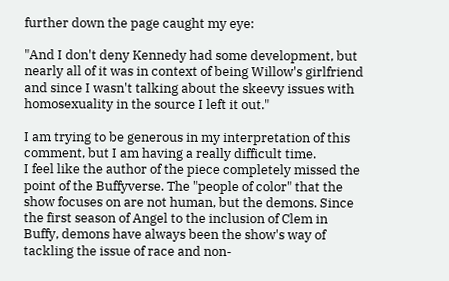further down the page caught my eye:

"And I don't deny Kennedy had some development, but nearly all of it was in context of being Willow's girlfriend and since I wasn't talking about the skeevy issues with homosexuality in the source I left it out."

I am trying to be generous in my interpretation of this comment, but I am having a really difficult time.
I feel like the author of the piece completely missed the point of the Buffyverse. The "people of color" that the show focuses on are not human, but the demons. Since the first season of Angel to the inclusion of Clem in Buffy, demons have always been the show's way of tackling the issue of race and non-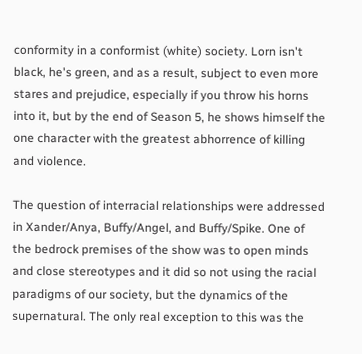conformity in a conformist (white) society. Lorn isn't black, he's green, and as a result, subject to even more stares and prejudice, especially if you throw his horns into it, but by the end of Season 5, he shows himself the one character with the greatest abhorrence of killing and violence.

The question of interracial relationships were addressed in Xander/Anya, Buffy/Angel, and Buffy/Spike. One of the bedrock premises of the show was to open minds and close stereotypes and it did so not using the racial paradigms of our society, but the dynamics of the supernatural. The only real exception to this was the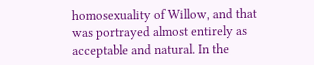homosexuality of Willow, and that was portrayed almost entirely as acceptable and natural. In the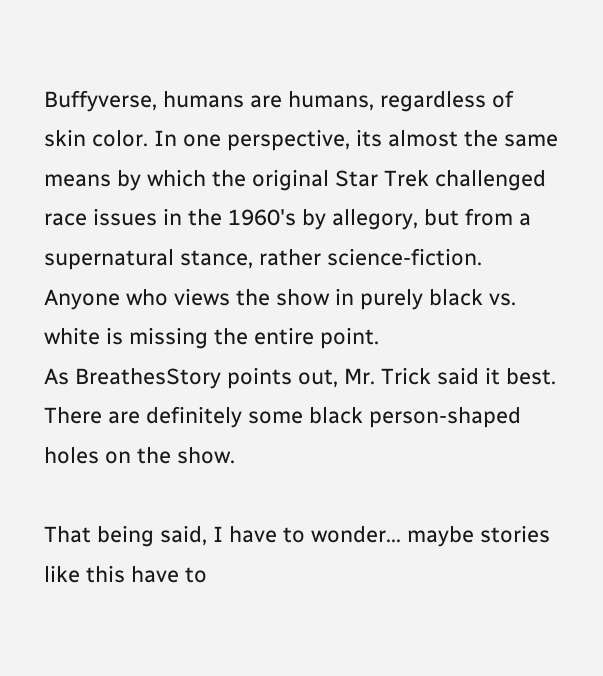Buffyverse, humans are humans, regardless of skin color. In one perspective, its almost the same means by which the original Star Trek challenged race issues in the 1960's by allegory, but from a supernatural stance, rather science-fiction. Anyone who views the show in purely black vs. white is missing the entire point.
As BreathesStory points out, Mr. Trick said it best. There are definitely some black person-shaped holes on the show.

That being said, I have to wonder... maybe stories like this have to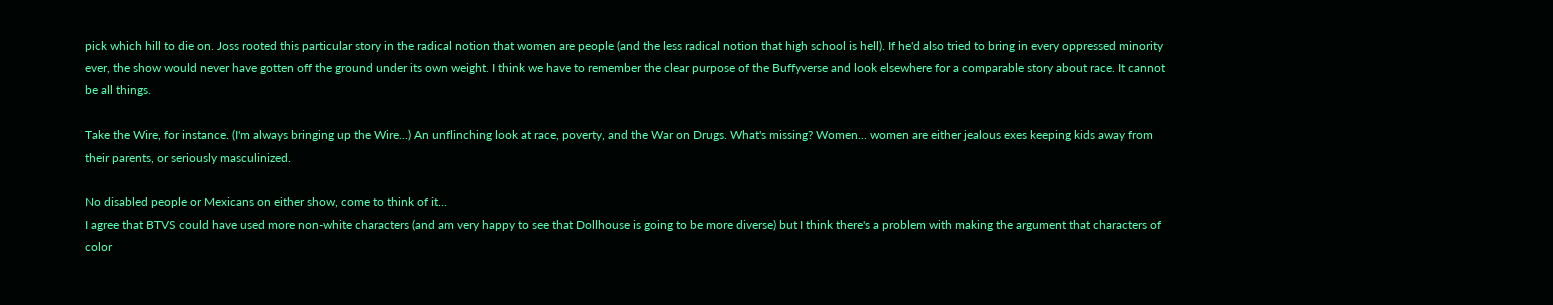pick which hill to die on. Joss rooted this particular story in the radical notion that women are people (and the less radical notion that high school is hell). If he'd also tried to bring in every oppressed minority ever, the show would never have gotten off the ground under its own weight. I think we have to remember the clear purpose of the Buffyverse and look elsewhere for a comparable story about race. It cannot be all things.

Take the Wire, for instance. (I'm always bringing up the Wire...) An unflinching look at race, poverty, and the War on Drugs. What's missing? Women... women are either jealous exes keeping kids away from their parents, or seriously masculinized.

No disabled people or Mexicans on either show, come to think of it...
I agree that BTVS could have used more non-white characters (and am very happy to see that Dollhouse is going to be more diverse) but I think there's a problem with making the argument that characters of color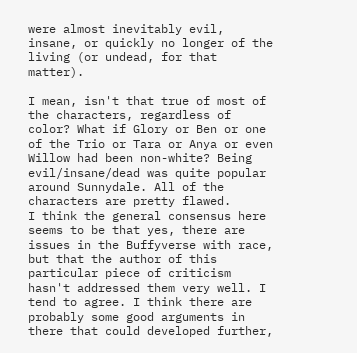were almost inevitably evil, insane, or quickly no longer of the living (or undead, for that matter).

I mean, isn't that true of most of the characters, regardless of color? What if Glory or Ben or one of the Trio or Tara or Anya or even Willow had been non-white? Being evil/insane/dead was quite popular around Sunnydale. All of the characters are pretty flawed.
I think the general consensus here seems to be that yes, there are issues in the Buffyverse with race, but that the author of this particular piece of criticism hasn't addressed them very well. I tend to agree. I think there are probably some good arguments in there that could developed further,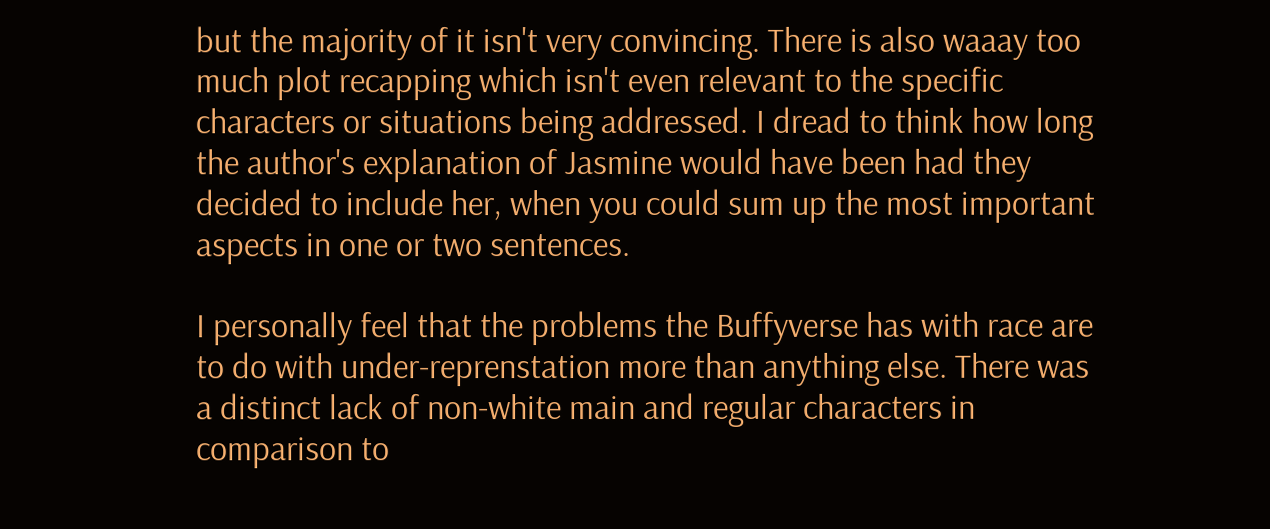but the majority of it isn't very convincing. There is also waaay too much plot recapping which isn't even relevant to the specific characters or situations being addressed. I dread to think how long the author's explanation of Jasmine would have been had they decided to include her, when you could sum up the most important aspects in one or two sentences.

I personally feel that the problems the Buffyverse has with race are to do with under-reprenstation more than anything else. There was a distinct lack of non-white main and regular characters in comparison to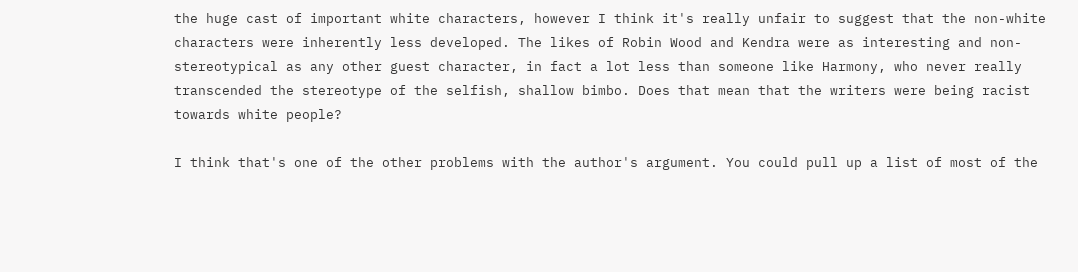the huge cast of important white characters, however I think it's really unfair to suggest that the non-white characters were inherently less developed. The likes of Robin Wood and Kendra were as interesting and non-stereotypical as any other guest character, in fact a lot less than someone like Harmony, who never really transcended the stereotype of the selfish, shallow bimbo. Does that mean that the writers were being racist towards white people?

I think that's one of the other problems with the author's argument. You could pull up a list of most of the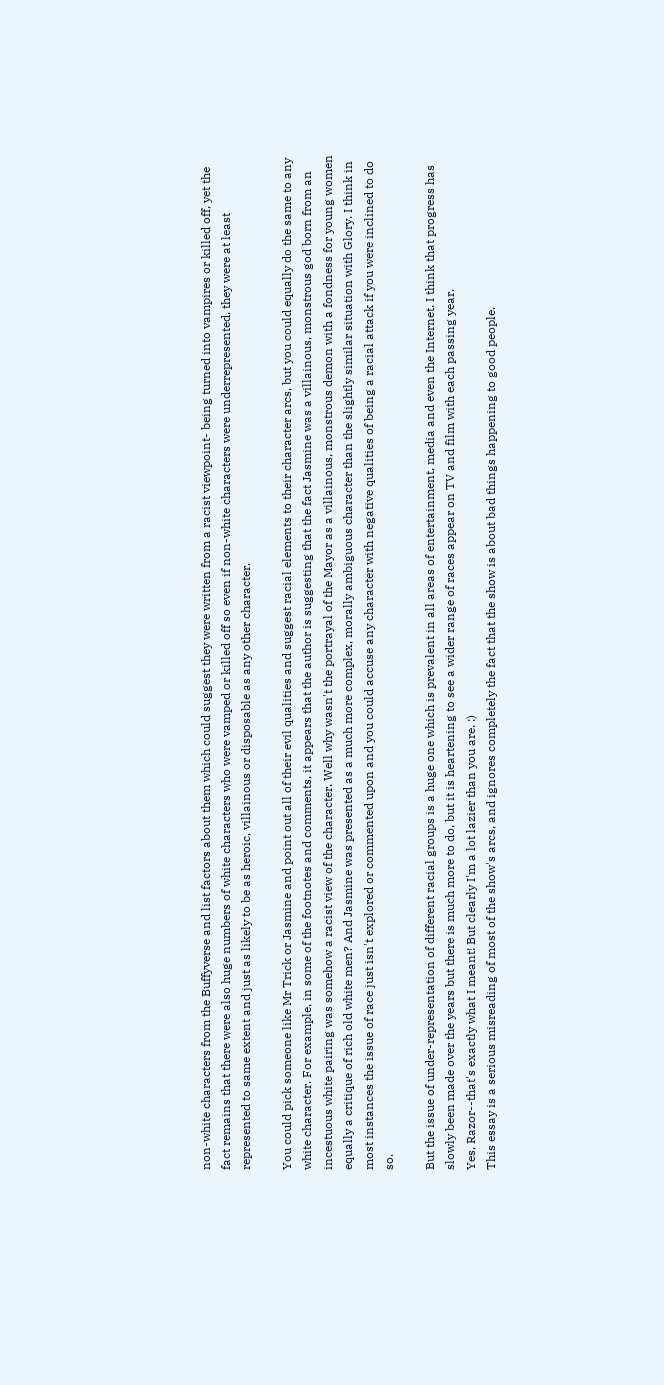non-white characters from the Buffyverse and list factors about them which could suggest they were written from a racist viewpoint- being turned into vampires or killed off, yet the fact remains that there were also huge numbers of white characters who were vamped or killed off so even if non-white characters were underrepresented, they were at least represented to same extent and just as likely to be as heroic, villainous or disposable as any other character.

You could pick someone like Mr Trick or Jasmine and point out all of their evil qualities and suggest racial elements to their character arcs, but you could equally do the same to any white character. For example, in some of the footnotes and comments, it appears that the author is suggesting that the fact Jasmine was a villainous, monstrous god born from an incestuous white pairing was somehow a racist view of the character. Well why wasn't the portrayal of the Mayor as a villainous, monstrous demon with a fondness for young women equally a critique of rich old white men? And Jasmine was presented as a much more complex, morally ambiguous character than the slightly similar situation with Glory. I think in most instances the issue of race just isn't explored or commented upon and you could accuse any character with negative qualities of being a racial attack if you were inclined to do so.

But the issue of under-representation of different racial groups is a huge one which is prevalent in all areas of entertainment, media and even the Internet. I think that progress has slowly been made over the years but there is much more to do, but it is heartening to see a wider range of races appear on TV and film with each passing year.
Yes, Razor--that's exactly what I meant! But clearly I'm a lot lazier than you are. :)
This essay is a serious misreading of most of the show's arcs, and ignores completely the fact that the show is about bad things happening to good people.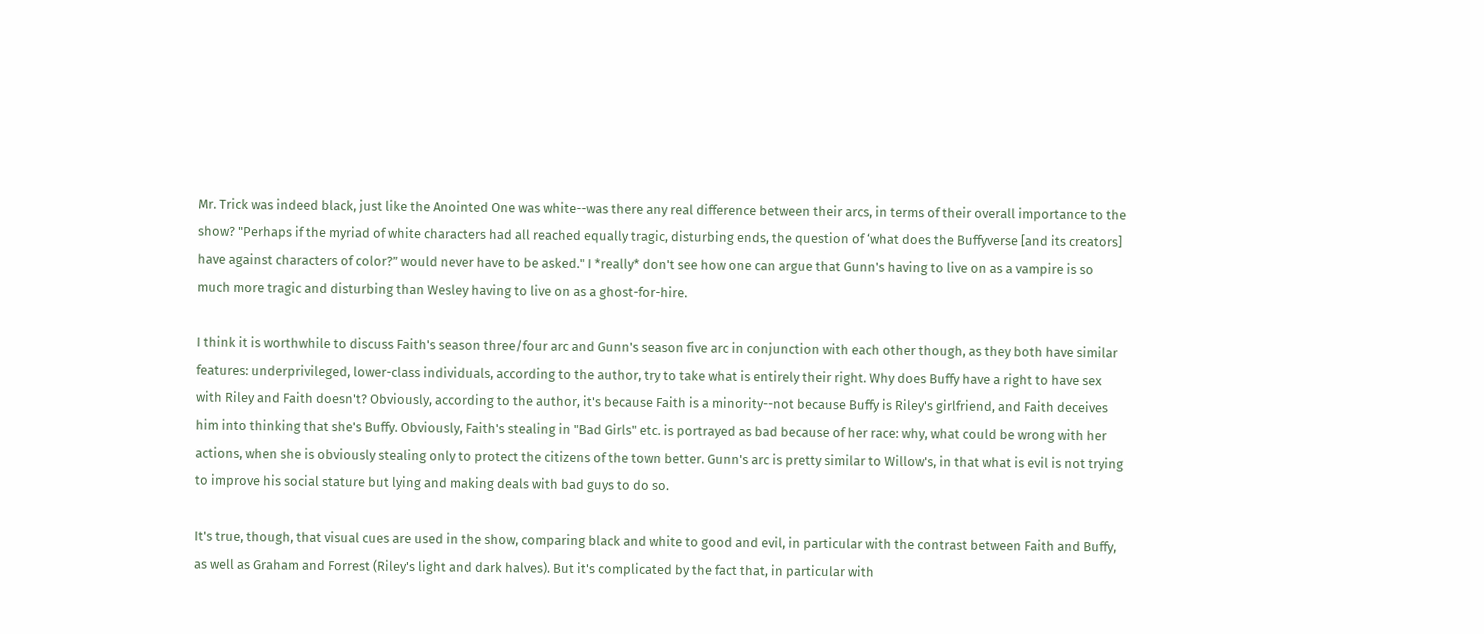Mr. Trick was indeed black, just like the Anointed One was white--was there any real difference between their arcs, in terms of their overall importance to the show? "Perhaps if the myriad of white characters had all reached equally tragic, disturbing ends, the question of ‘what does the Buffyverse [and its creators] have against characters of color?” would never have to be asked." I *really* don't see how one can argue that Gunn's having to live on as a vampire is so much more tragic and disturbing than Wesley having to live on as a ghost-for-hire.

I think it is worthwhile to discuss Faith's season three/four arc and Gunn's season five arc in conjunction with each other though, as they both have similar features: underprivileged, lower-class individuals, according to the author, try to take what is entirely their right. Why does Buffy have a right to have sex with Riley and Faith doesn't? Obviously, according to the author, it's because Faith is a minority--not because Buffy is Riley's girlfriend, and Faith deceives him into thinking that she's Buffy. Obviously, Faith's stealing in "Bad Girls" etc. is portrayed as bad because of her race: why, what could be wrong with her actions, when she is obviously stealing only to protect the citizens of the town better. Gunn's arc is pretty similar to Willow's, in that what is evil is not trying to improve his social stature but lying and making deals with bad guys to do so.

It's true, though, that visual cues are used in the show, comparing black and white to good and evil, in particular with the contrast between Faith and Buffy, as well as Graham and Forrest (Riley's light and dark halves). But it's complicated by the fact that, in particular with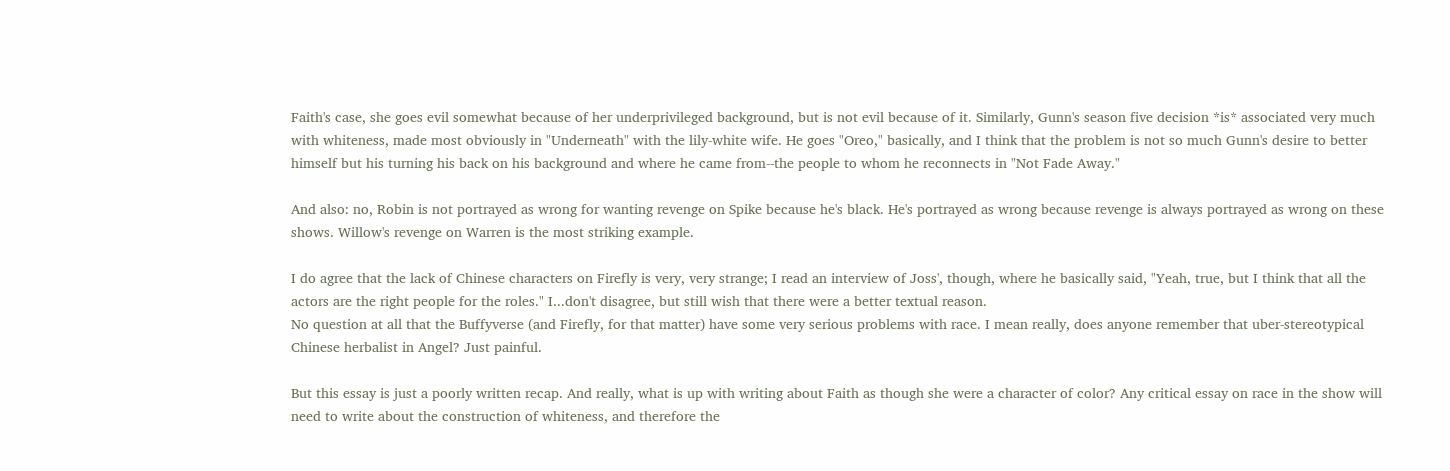Faith's case, she goes evil somewhat because of her underprivileged background, but is not evil because of it. Similarly, Gunn's season five decision *is* associated very much with whiteness, made most obviously in "Underneath" with the lily-white wife. He goes "Oreo," basically, and I think that the problem is not so much Gunn's desire to better himself but his turning his back on his background and where he came from--the people to whom he reconnects in "Not Fade Away."

And also: no, Robin is not portrayed as wrong for wanting revenge on Spike because he's black. He's portrayed as wrong because revenge is always portrayed as wrong on these shows. Willow's revenge on Warren is the most striking example.

I do agree that the lack of Chinese characters on Firefly is very, very strange; I read an interview of Joss', though, where he basically said, "Yeah, true, but I think that all the actors are the right people for the roles." I...don't disagree, but still wish that there were a better textual reason.
No question at all that the Buffyverse (and Firefly, for that matter) have some very serious problems with race. I mean really, does anyone remember that uber-stereotypical Chinese herbalist in Angel? Just painful.

But this essay is just a poorly written recap. And really, what is up with writing about Faith as though she were a character of color? Any critical essay on race in the show will need to write about the construction of whiteness, and therefore the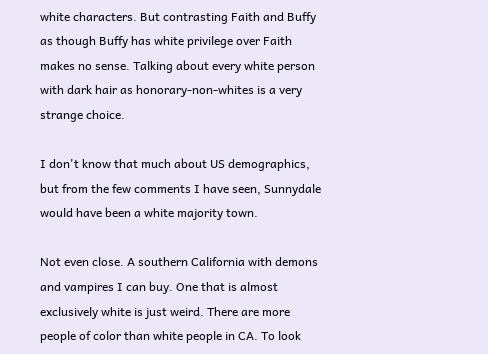white characters. But contrasting Faith and Buffy as though Buffy has white privilege over Faith makes no sense. Talking about every white person with dark hair as honorary-non-whites is a very strange choice.

I don't know that much about US demographics, but from the few comments I have seen, Sunnydale would have been a white majority town.

Not even close. A southern California with demons and vampires I can buy. One that is almost exclusively white is just weird. There are more people of color than white people in CA. To look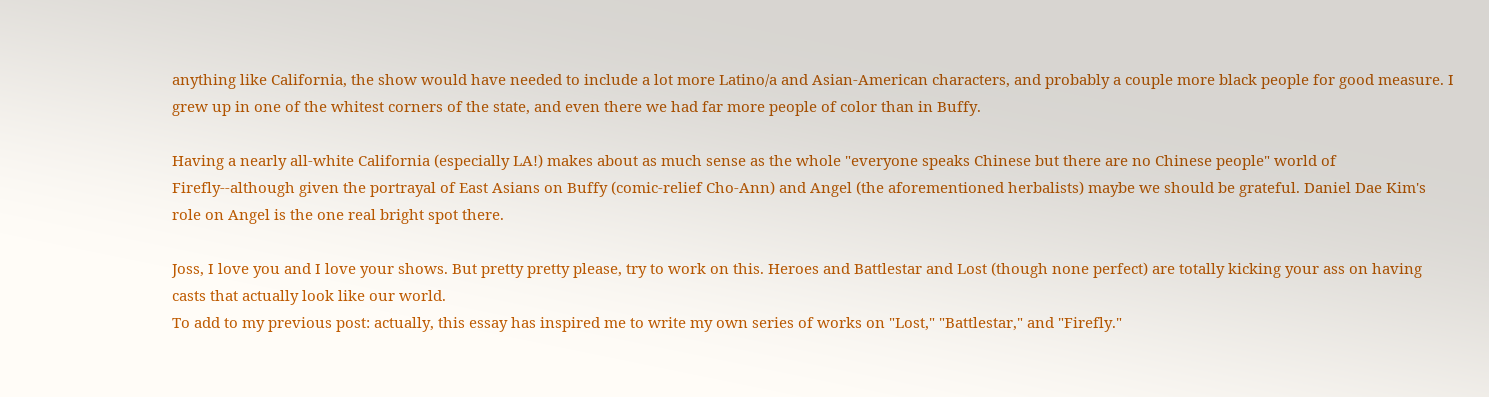anything like California, the show would have needed to include a lot more Latino/a and Asian-American characters, and probably a couple more black people for good measure. I grew up in one of the whitest corners of the state, and even there we had far more people of color than in Buffy.

Having a nearly all-white California (especially LA!) makes about as much sense as the whole "everyone speaks Chinese but there are no Chinese people" world of Firefly--although given the portrayal of East Asians on Buffy (comic-relief Cho-Ann) and Angel (the aforementioned herbalists) maybe we should be grateful. Daniel Dae Kim's role on Angel is the one real bright spot there.

Joss, I love you and I love your shows. But pretty pretty please, try to work on this. Heroes and Battlestar and Lost (though none perfect) are totally kicking your ass on having casts that actually look like our world.
To add to my previous post: actually, this essay has inspired me to write my own series of works on "Lost," "Battlestar," and "Firefly."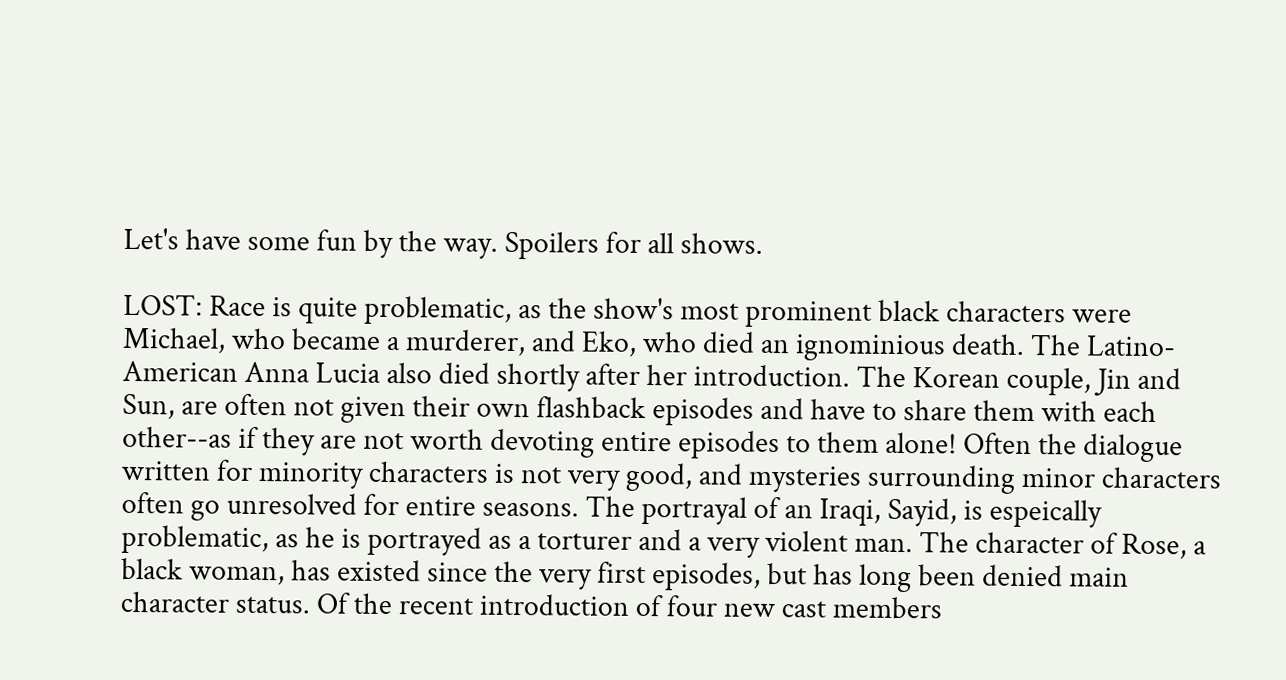Let's have some fun by the way. Spoilers for all shows.

LOST: Race is quite problematic, as the show's most prominent black characters were Michael, who became a murderer, and Eko, who died an ignominious death. The Latino-American Anna Lucia also died shortly after her introduction. The Korean couple, Jin and Sun, are often not given their own flashback episodes and have to share them with each other--as if they are not worth devoting entire episodes to them alone! Often the dialogue written for minority characters is not very good, and mysteries surrounding minor characters often go unresolved for entire seasons. The portrayal of an Iraqi, Sayid, is espeically problematic, as he is portrayed as a torturer and a very violent man. The character of Rose, a black woman, has existed since the very first episodes, but has long been denied main character status. Of the recent introduction of four new cast members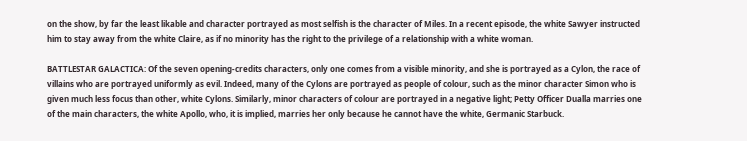on the show, by far the least likable and character portrayed as most selfish is the character of Miles. In a recent episode, the white Sawyer instructed him to stay away from the white Claire, as if no minority has the right to the privilege of a relationship with a white woman.

BATTLESTAR GALACTICA: Of the seven opening-credits characters, only one comes from a visible minority, and she is portrayed as a Cylon, the race of villains who are portrayed uniformly as evil. Indeed, many of the Cylons are portrayed as people of colour, such as the minor character Simon who is given much less focus than other, white Cylons. Similarly, minor characters of colour are portrayed in a negative light; Petty Officer Dualla marries one of the main characters, the white Apollo, who, it is implied, marries her only because he cannot have the white, Germanic Starbuck.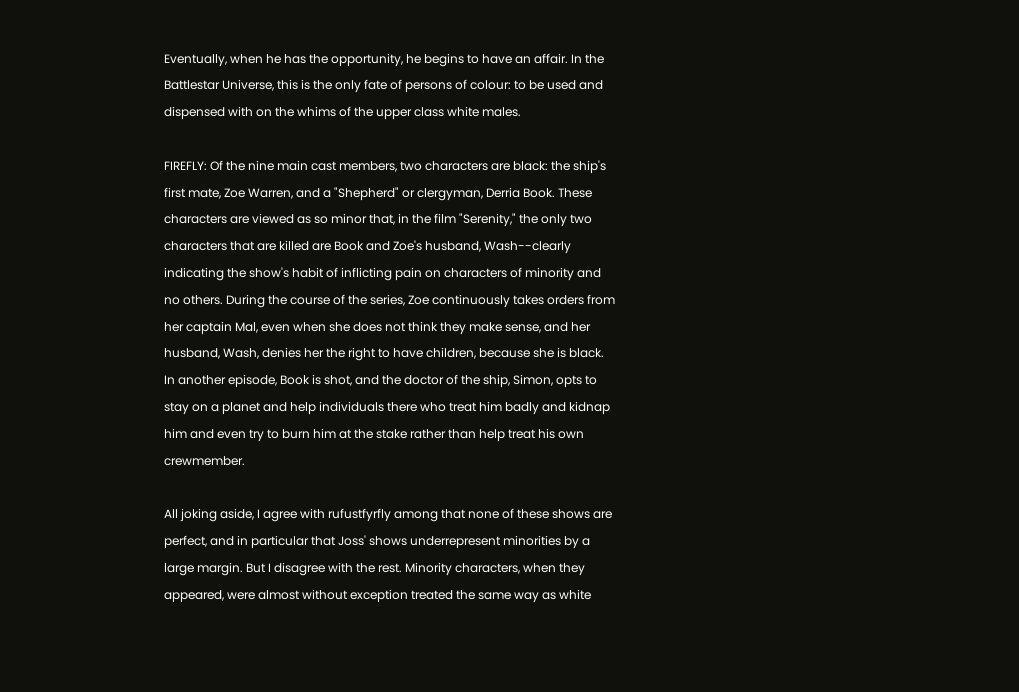Eventually, when he has the opportunity, he begins to have an affair. In the Battlestar Universe, this is the only fate of persons of colour: to be used and dispensed with on the whims of the upper class white males.

FIREFLY: Of the nine main cast members, two characters are black: the ship's first mate, Zoe Warren, and a "Shepherd" or clergyman, Derria Book. These characters are viewed as so minor that, in the film "Serenity," the only two characters that are killed are Book and Zoe's husband, Wash--clearly indicating the show's habit of inflicting pain on characters of minority and no others. During the course of the series, Zoe continuously takes orders from her captain Mal, even when she does not think they make sense, and her husband, Wash, denies her the right to have children, because she is black. In another episode, Book is shot, and the doctor of the ship, Simon, opts to stay on a planet and help individuals there who treat him badly and kidnap him and even try to burn him at the stake rather than help treat his own crewmember.

All joking aside, I agree with rufustfyrfly among that none of these shows are perfect, and in particular that Joss' shows underrepresent minorities by a large margin. But I disagree with the rest. Minority characters, when they appeared, were almost without exception treated the same way as white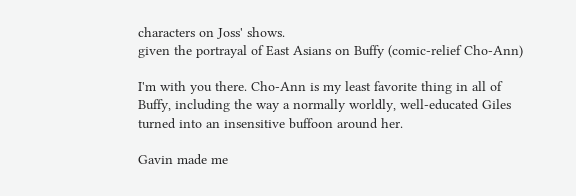characters on Joss' shows.
given the portrayal of East Asians on Buffy (comic-relief Cho-Ann)

I'm with you there. Cho-Ann is my least favorite thing in all of Buffy, including the way a normally worldly, well-educated Giles turned into an insensitive buffoon around her.

Gavin made me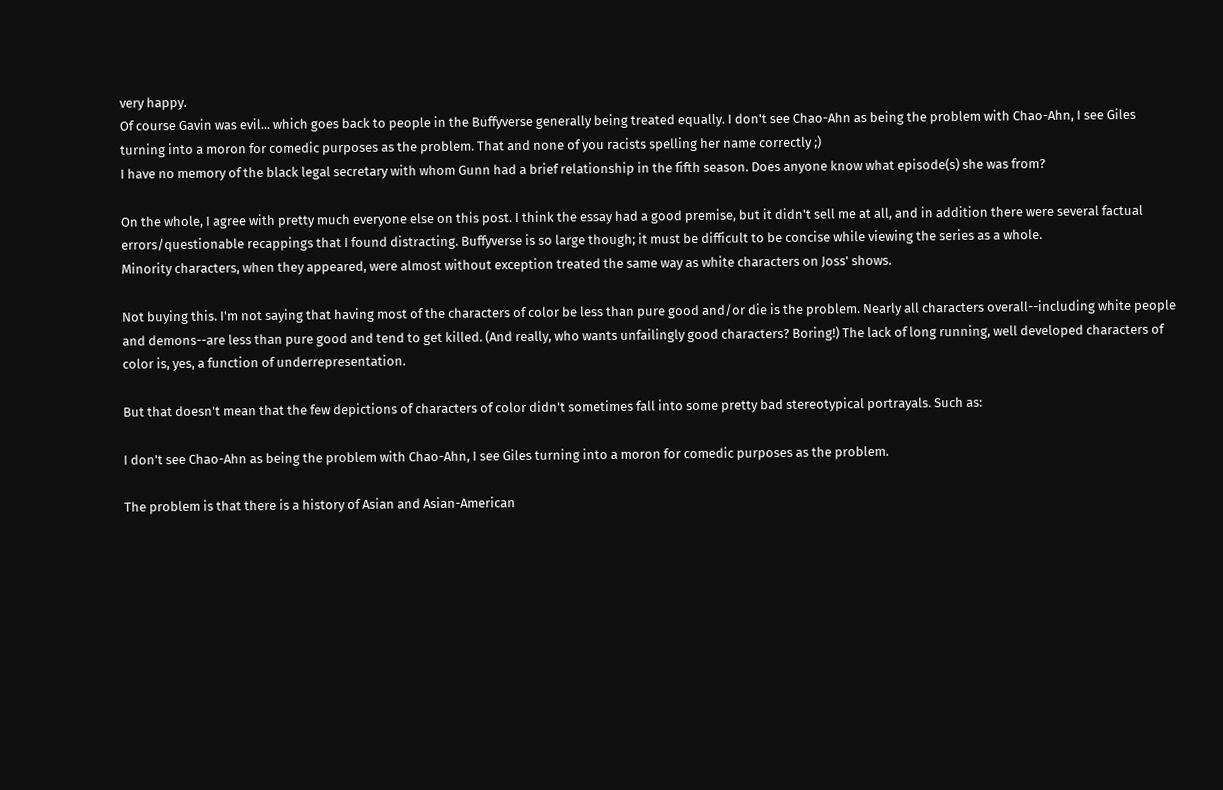very happy.
Of course Gavin was evil... which goes back to people in the Buffyverse generally being treated equally. I don't see Chao-Ahn as being the problem with Chao-Ahn, I see Giles turning into a moron for comedic purposes as the problem. That and none of you racists spelling her name correctly ;)
I have no memory of the black legal secretary with whom Gunn had a brief relationship in the fifth season. Does anyone know what episode(s) she was from?

On the whole, I agree with pretty much everyone else on this post. I think the essay had a good premise, but it didn't sell me at all, and in addition there were several factual errors/questionable recappings that I found distracting. Buffyverse is so large though; it must be difficult to be concise while viewing the series as a whole.
Minority characters, when they appeared, were almost without exception treated the same way as white characters on Joss' shows.

Not buying this. I'm not saying that having most of the characters of color be less than pure good and/or die is the problem. Nearly all characters overall--including white people and demons--are less than pure good and tend to get killed. (And really, who wants unfailingly good characters? Boring!) The lack of long running, well developed characters of color is, yes, a function of underrepresentation.

But that doesn't mean that the few depictions of characters of color didn't sometimes fall into some pretty bad stereotypical portrayals. Such as:

I don't see Chao-Ahn as being the problem with Chao-Ahn, I see Giles turning into a moron for comedic purposes as the problem.

The problem is that there is a history of Asian and Asian-American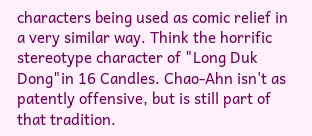characters being used as comic relief in a very similar way. Think the horrific stereotype character of "Long Duk Dong"in 16 Candles. Chao-Ahn isn't as patently offensive, but is still part of that tradition.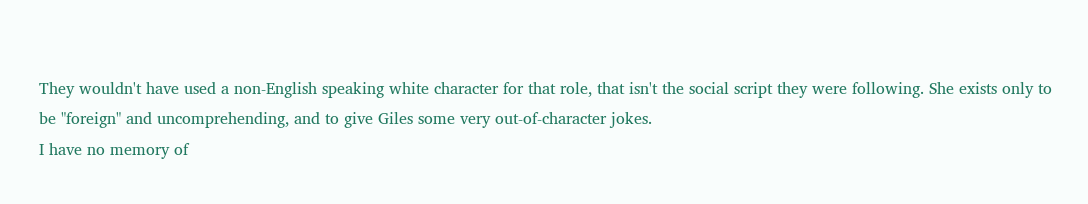They wouldn't have used a non-English speaking white character for that role, that isn't the social script they were following. She exists only to be "foreign" and uncomprehending, and to give Giles some very out-of-character jokes.
I have no memory of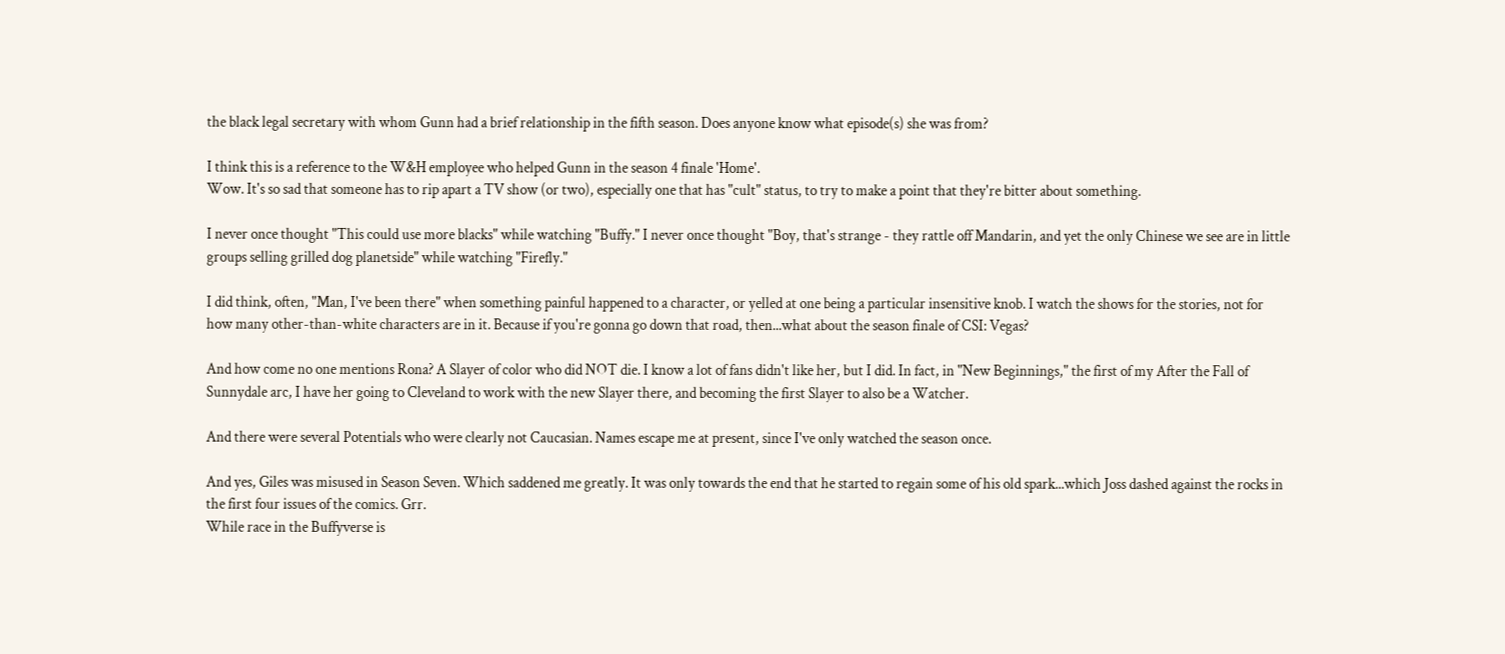the black legal secretary with whom Gunn had a brief relationship in the fifth season. Does anyone know what episode(s) she was from?

I think this is a reference to the W&H employee who helped Gunn in the season 4 finale 'Home'.
Wow. It's so sad that someone has to rip apart a TV show (or two), especially one that has "cult" status, to try to make a point that they're bitter about something.

I never once thought "This could use more blacks" while watching "Buffy." I never once thought "Boy, that's strange - they rattle off Mandarin, and yet the only Chinese we see are in little groups selling grilled dog planetside" while watching "Firefly."

I did think, often, "Man, I've been there" when something painful happened to a character, or yelled at one being a particular insensitive knob. I watch the shows for the stories, not for how many other-than-white characters are in it. Because if you're gonna go down that road, then...what about the season finale of CSI: Vegas?

And how come no one mentions Rona? A Slayer of color who did NOT die. I know a lot of fans didn't like her, but I did. In fact, in "New Beginnings," the first of my After the Fall of Sunnydale arc, I have her going to Cleveland to work with the new Slayer there, and becoming the first Slayer to also be a Watcher.

And there were several Potentials who were clearly not Caucasian. Names escape me at present, since I've only watched the season once.

And yes, Giles was misused in Season Seven. Which saddened me greatly. It was only towards the end that he started to regain some of his old spark...which Joss dashed against the rocks in the first four issues of the comics. Grr.
While race in the Buffyverse is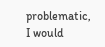problematic, I would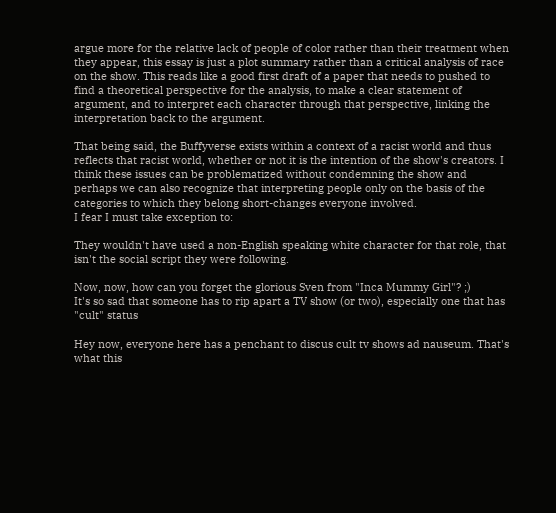argue more for the relative lack of people of color rather than their treatment when they appear, this essay is just a plot summary rather than a critical analysis of race on the show. This reads like a good first draft of a paper that needs to pushed to find a theoretical perspective for the analysis, to make a clear statement of argument, and to interpret each character through that perspective, linking the interpretation back to the argument.

That being said, the Buffyverse exists within a context of a racist world and thus reflects that racist world, whether or not it is the intention of the show's creators. I think these issues can be problematized without condemning the show and perhaps we can also recognize that interpreting people only on the basis of the categories to which they belong short-changes everyone involved.
I fear I must take exception to:

They wouldn't have used a non-English speaking white character for that role, that isn't the social script they were following.

Now, now, how can you forget the glorious Sven from "Inca Mummy Girl"? ;)
It's so sad that someone has to rip apart a TV show (or two), especially one that has "cult" status

Hey now, everyone here has a penchant to discus cult tv shows ad nauseum. That's what this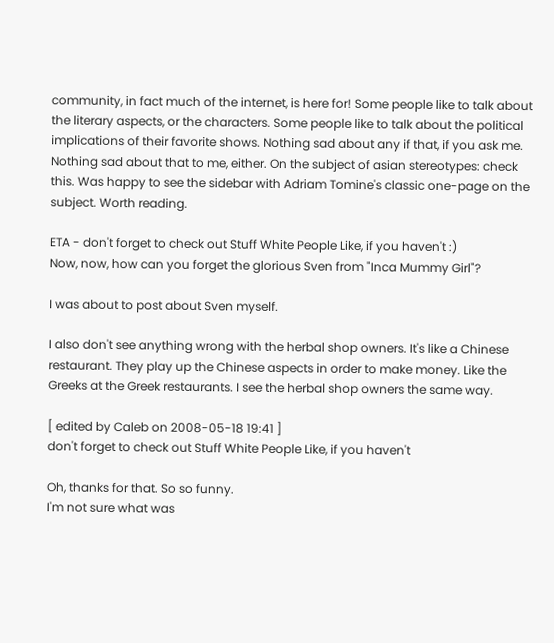community, in fact much of the internet, is here for! Some people like to talk about the literary aspects, or the characters. Some people like to talk about the political implications of their favorite shows. Nothing sad about any if that, if you ask me.
Nothing sad about that to me, either. On the subject of asian stereotypes: check this. Was happy to see the sidebar with Adriam Tomine's classic one-page on the subject. Worth reading.

ETA - don't forget to check out Stuff White People Like, if you haven't :)
Now, now, how can you forget the glorious Sven from "Inca Mummy Girl"?

I was about to post about Sven myself.

I also don't see anything wrong with the herbal shop owners. It's like a Chinese restaurant. They play up the Chinese aspects in order to make money. Like the Greeks at the Greek restaurants. I see the herbal shop owners the same way.

[ edited by Caleb on 2008-05-18 19:41 ]
don't forget to check out Stuff White People Like, if you haven't

Oh, thanks for that. So so funny.
I'm not sure what was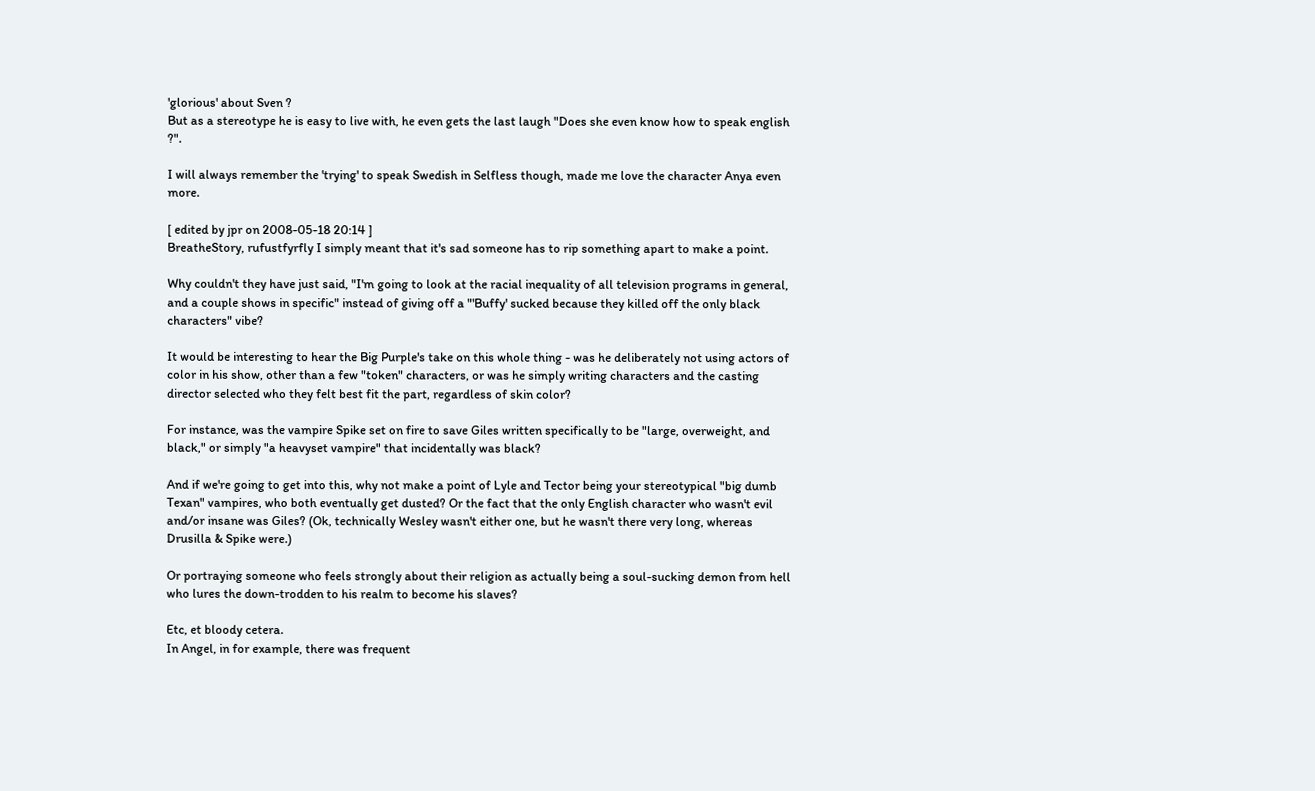'glorious' about Sven ?
But as a stereotype he is easy to live with, he even gets the last laugh "Does she even know how to speak english ?".

I will always remember the 'trying' to speak Swedish in Selfless though, made me love the character Anya even more.

[ edited by jpr on 2008-05-18 20:14 ]
BreatheStory, rufustfyrfly I simply meant that it's sad someone has to rip something apart to make a point.

Why couldn't they have just said, "I'm going to look at the racial inequality of all television programs in general, and a couple shows in specific" instead of giving off a "'Buffy' sucked because they killed off the only black characters" vibe?

It would be interesting to hear the Big Purple's take on this whole thing - was he deliberately not using actors of color in his show, other than a few "token" characters, or was he simply writing characters and the casting director selected who they felt best fit the part, regardless of skin color?

For instance, was the vampire Spike set on fire to save Giles written specifically to be "large, overweight, and black," or simply "a heavyset vampire" that incidentally was black?

And if we're going to get into this, why not make a point of Lyle and Tector being your stereotypical "big dumb Texan" vampires, who both eventually get dusted? Or the fact that the only English character who wasn't evil and/or insane was Giles? (Ok, technically Wesley wasn't either one, but he wasn't there very long, whereas Drusilla & Spike were.)

Or portraying someone who feels strongly about their religion as actually being a soul-sucking demon from hell who lures the down-trodden to his realm to become his slaves?

Etc, et bloody cetera.
In Angel, in for example, there was frequent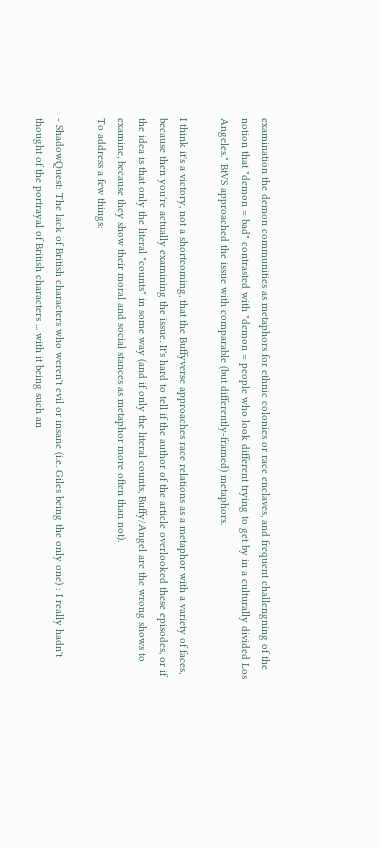examination the demon communities as metaphors for ethnic colonies or race enclaves, and frequent challengning of the notion that "demon = bad" contrasted with "demon = people who look different trying to get by in a culturally divided Los Angeles." BtVS approached the issue with comparable (but differently-framed) metaphors.

I think it's a victory, not a shortcoming, that the Buffyverse approaches race relations as a metaphor with a variety of faces, because then you're actually examining the issue. It's hard to tell if the author of the article overlooked these episodes, or if the idea is that only the literal "counts" in some way (and if only the literal counts, Buffy/Angel are the wrong shows to examine, because they show their moral and social stances as metaphor more often than not).
To address a few things:

- ShadowQuest: The lack of British characters who weren't evil or insane (i.e. Giles being the only one) : I really hadn't thought of the portrayal of British characters ... with it being such an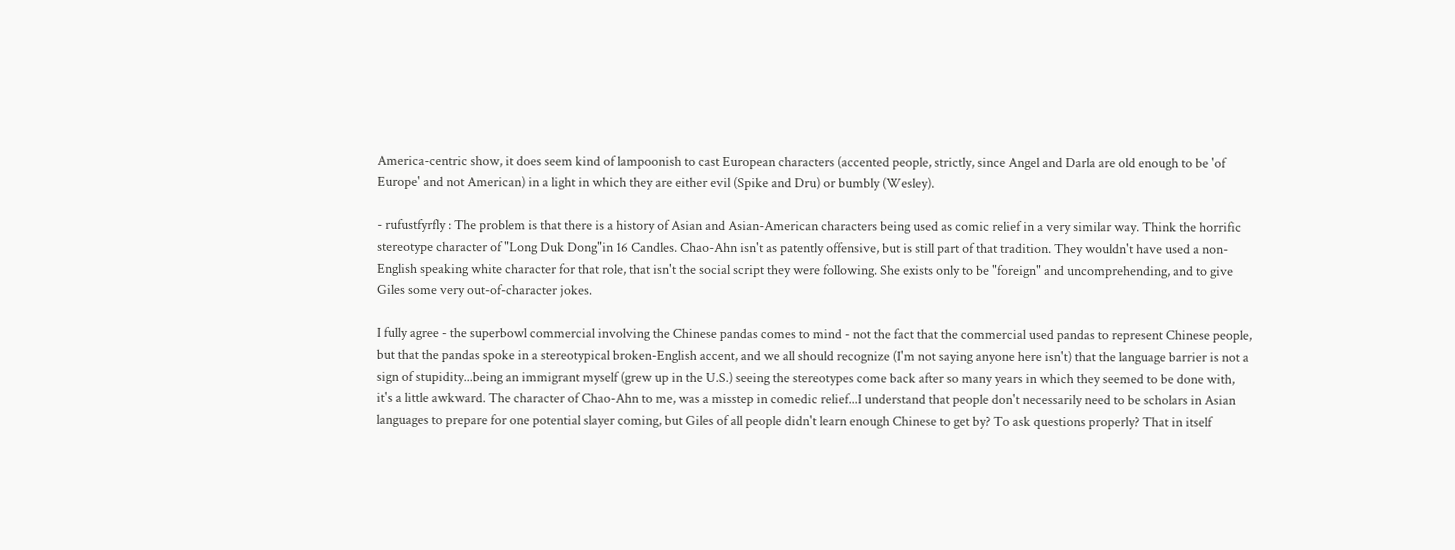America-centric show, it does seem kind of lampoonish to cast European characters (accented people, strictly, since Angel and Darla are old enough to be 'of Europe' and not American) in a light in which they are either evil (Spike and Dru) or bumbly (Wesley).

- rufustfyrfly : The problem is that there is a history of Asian and Asian-American characters being used as comic relief in a very similar way. Think the horrific stereotype character of "Long Duk Dong"in 16 Candles. Chao-Ahn isn't as patently offensive, but is still part of that tradition. They wouldn't have used a non-English speaking white character for that role, that isn't the social script they were following. She exists only to be "foreign" and uncomprehending, and to give Giles some very out-of-character jokes.

I fully agree - the superbowl commercial involving the Chinese pandas comes to mind - not the fact that the commercial used pandas to represent Chinese people, but that the pandas spoke in a stereotypical broken-English accent, and we all should recognize (I'm not saying anyone here isn't) that the language barrier is not a sign of stupidity...being an immigrant myself (grew up in the U.S.) seeing the stereotypes come back after so many years in which they seemed to be done with, it's a little awkward. The character of Chao-Ahn to me, was a misstep in comedic relief...I understand that people don't necessarily need to be scholars in Asian languages to prepare for one potential slayer coming, but Giles of all people didn't learn enough Chinese to get by? To ask questions properly? That in itself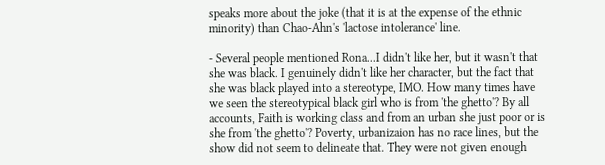speaks more about the joke (that it is at the expense of the ethnic minority) than Chao-Ahn's 'lactose intolerance' line.

- Several people mentioned Rona...I didn't like her, but it wasn't that she was black. I genuinely didn't like her character, but the fact that she was black played into a stereotype, IMO. How many times have we seen the stereotypical black girl who is from 'the ghetto'? By all accounts, Faith is working class and from an urban she just poor or is she from 'the ghetto'? Poverty, urbanizaion has no race lines, but the show did not seem to delineate that. They were not given enough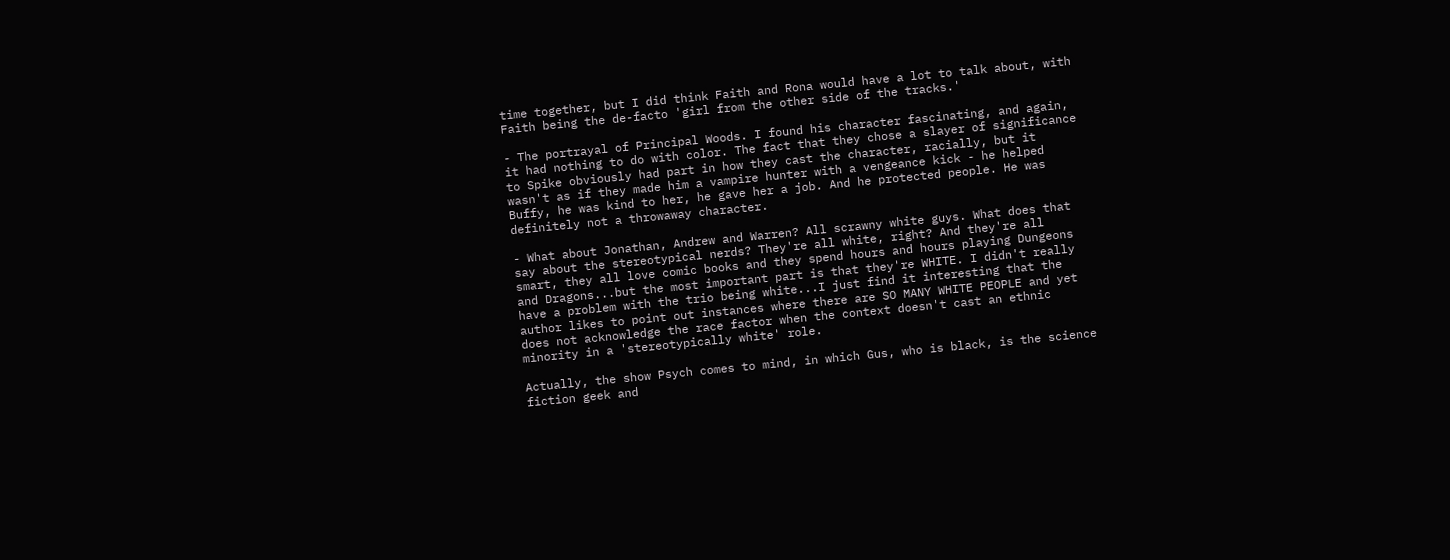time together, but I did think Faith and Rona would have a lot to talk about, with Faith being the de-facto 'girl from the other side of the tracks.'

- The portrayal of Principal Woods. I found his character fascinating, and again, it had nothing to do with color. The fact that they chose a slayer of significance to Spike obviously had part in how they cast the character, racially, but it wasn't as if they made him a vampire hunter with a vengeance kick - he helped Buffy, he was kind to her, he gave her a job. And he protected people. He was definitely not a throwaway character.

- What about Jonathan, Andrew and Warren? All scrawny white guys. What does that say about the stereotypical nerds? They're all white, right? And they're all smart, they all love comic books and they spend hours and hours playing Dungeons and Dragons...but the most important part is that they're WHITE. I didn't really have a problem with the trio being white...I just find it interesting that the author likes to point out instances where there are SO MANY WHITE PEOPLE and yet does not acknowledge the race factor when the context doesn't cast an ethnic minority in a 'stereotypically white' role.

Actually, the show Psych comes to mind, in which Gus, who is black, is the science fiction geek and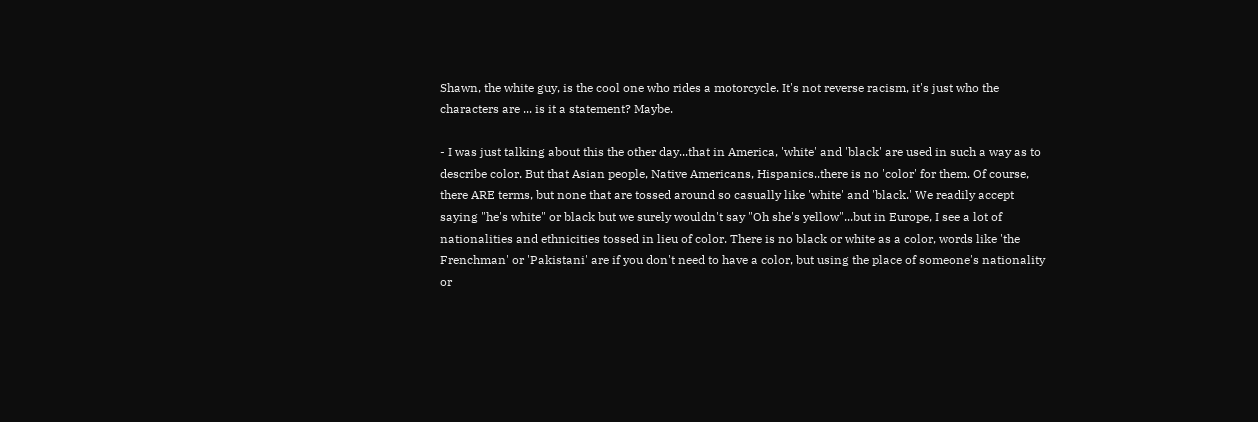Shawn, the white guy, is the cool one who rides a motorcycle. It's not reverse racism, it's just who the characters are ... is it a statement? Maybe.

- I was just talking about this the other day...that in America, 'white' and 'black' are used in such a way as to describe color. But that Asian people, Native Americans, Hispanics..there is no 'color' for them. Of course, there ARE terms, but none that are tossed around so casually like 'white' and 'black.' We readily accept saying "he's white" or black but we surely wouldn't say "Oh she's yellow"...but in Europe, I see a lot of nationalities and ethnicities tossed in lieu of color. There is no black or white as a color, words like 'the Frenchman' or 'Pakistani' are if you don't need to have a color, but using the place of someone's nationality or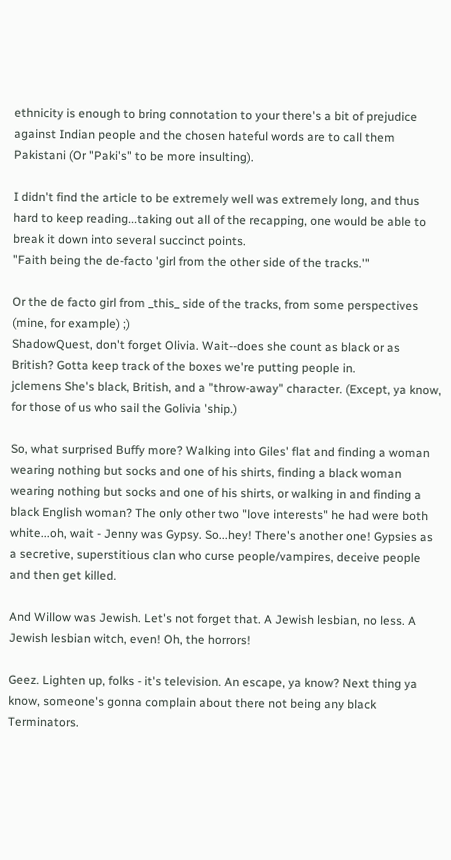ethnicity is enough to bring connotation to your there's a bit of prejudice against Indian people and the chosen hateful words are to call them Pakistani (Or "Paki's" to be more insulting).

I didn't find the article to be extremely well was extremely long, and thus hard to keep reading...taking out all of the recapping, one would be able to break it down into several succinct points.
"Faith being the de-facto 'girl from the other side of the tracks.'"

Or the de facto girl from _this_ side of the tracks, from some perspectives (mine, for example) ;)
ShadowQuest, don't forget Olivia. Wait--does she count as black or as British? Gotta keep track of the boxes we're putting people in.
jclemens She's black, British, and a "throw-away" character. (Except, ya know, for those of us who sail the Golivia 'ship.)

So, what surprised Buffy more? Walking into Giles' flat and finding a woman wearing nothing but socks and one of his shirts, finding a black woman wearing nothing but socks and one of his shirts, or walking in and finding a black English woman? The only other two "love interests" he had were both white...oh, wait - Jenny was Gypsy. So...hey! There's another one! Gypsies as a secretive, superstitious clan who curse people/vampires, deceive people and then get killed.

And Willow was Jewish. Let's not forget that. A Jewish lesbian, no less. A Jewish lesbian witch, even! Oh, the horrors!

Geez. Lighten up, folks - it's television. An escape, ya know? Next thing ya know, someone's gonna complain about there not being any black Terminators.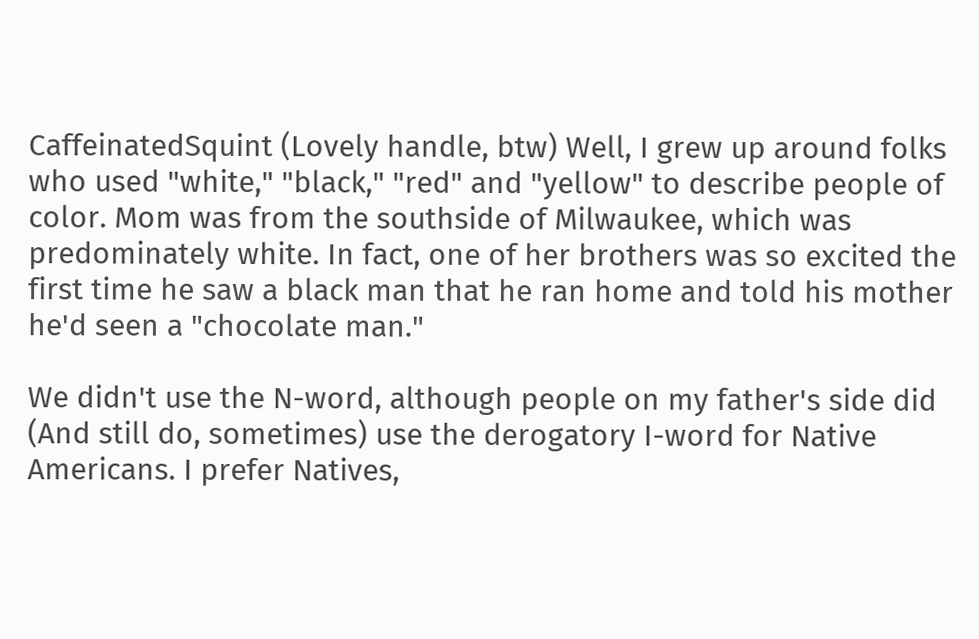CaffeinatedSquint (Lovely handle, btw) Well, I grew up around folks who used "white," "black," "red" and "yellow" to describe people of color. Mom was from the southside of Milwaukee, which was predominately white. In fact, one of her brothers was so excited the first time he saw a black man that he ran home and told his mother he'd seen a "chocolate man."

We didn't use the N-word, although people on my father's side did (And still do, sometimes) use the derogatory I-word for Native Americans. I prefer Natives,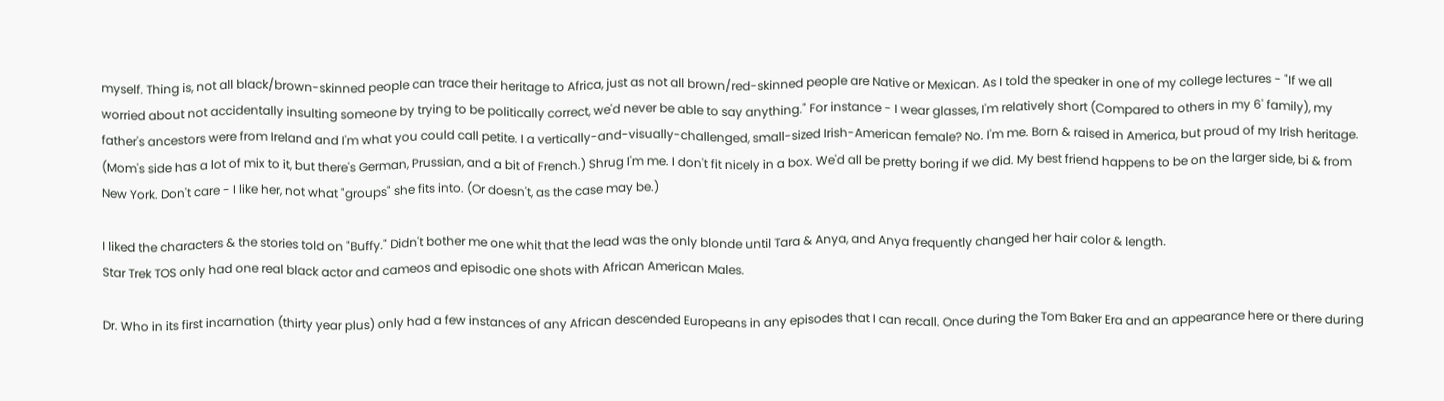myself. Thing is, not all black/brown-skinned people can trace their heritage to Africa, just as not all brown/red-skinned people are Native or Mexican. As I told the speaker in one of my college lectures - "If we all worried about not accidentally insulting someone by trying to be politically correct, we'd never be able to say anything." For instance - I wear glasses, I'm relatively short (Compared to others in my 6' family), my father's ancestors were from Ireland and I'm what you could call petite. I a vertically-and-visually-challenged, small-sized Irish-American female? No. I'm me. Born & raised in America, but proud of my Irish heritage. (Mom's side has a lot of mix to it, but there's German, Prussian, and a bit of French.) Shrug I'm me. I don't fit nicely in a box. We'd all be pretty boring if we did. My best friend happens to be on the larger side, bi & from New York. Don't care - I like her, not what "groups" she fits into. (Or doesn't, as the case may be.)

I liked the characters & the stories told on "Buffy." Didn't bother me one whit that the lead was the only blonde until Tara & Anya, and Anya frequently changed her hair color & length.
Star Trek TOS only had one real black actor and cameos and episodic one shots with African American Males.

Dr. Who in its first incarnation (thirty year plus) only had a few instances of any African descended Europeans in any episodes that I can recall. Once during the Tom Baker Era and an appearance here or there during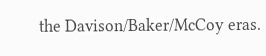the Davison/Baker/McCoy eras.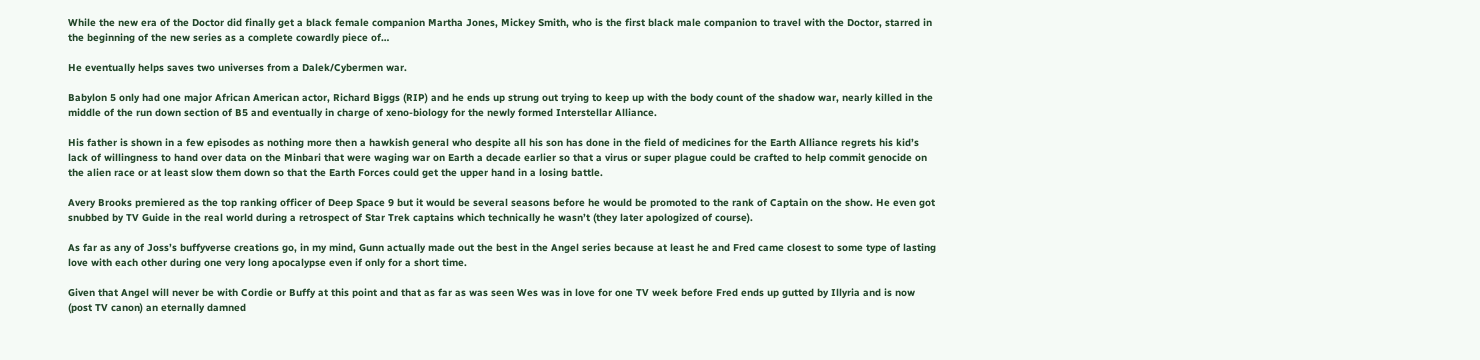While the new era of the Doctor did finally get a black female companion Martha Jones, Mickey Smith, who is the first black male companion to travel with the Doctor, starred in the beginning of the new series as a complete cowardly piece of…

He eventually helps saves two universes from a Dalek/Cybermen war.

Babylon 5 only had one major African American actor, Richard Biggs (RIP) and he ends up strung out trying to keep up with the body count of the shadow war, nearly killed in the middle of the run down section of B5 and eventually in charge of xeno-biology for the newly formed Interstellar Alliance.

His father is shown in a few episodes as nothing more then a hawkish general who despite all his son has done in the field of medicines for the Earth Alliance regrets his kid’s lack of willingness to hand over data on the Minbari that were waging war on Earth a decade earlier so that a virus or super plague could be crafted to help commit genocide on the alien race or at least slow them down so that the Earth Forces could get the upper hand in a losing battle.

Avery Brooks premiered as the top ranking officer of Deep Space 9 but it would be several seasons before he would be promoted to the rank of Captain on the show. He even got snubbed by TV Guide in the real world during a retrospect of Star Trek captains which technically he wasn’t (they later apologized of course).

As far as any of Joss’s buffyverse creations go, in my mind, Gunn actually made out the best in the Angel series because at least he and Fred came closest to some type of lasting love with each other during one very long apocalypse even if only for a short time.

Given that Angel will never be with Cordie or Buffy at this point and that as far as was seen Wes was in love for one TV week before Fred ends up gutted by Illyria and is now (post TV canon) an eternally damned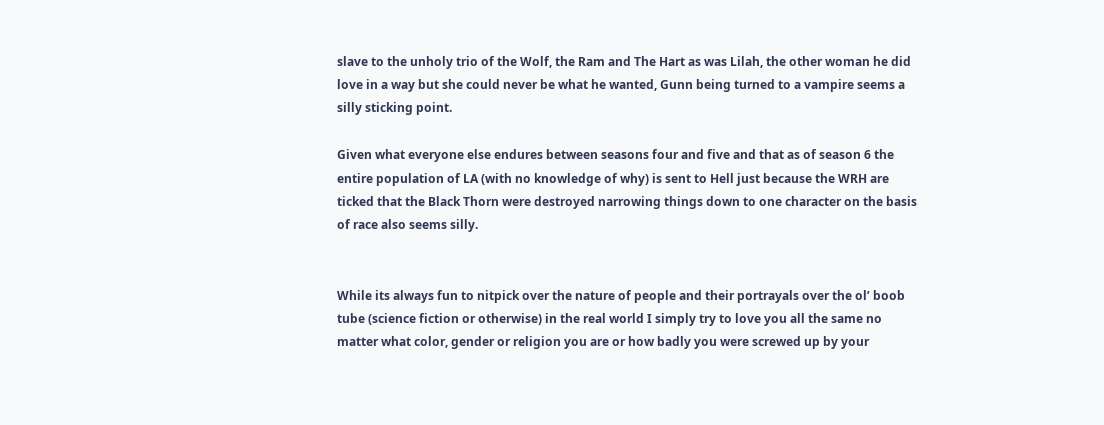slave to the unholy trio of the Wolf, the Ram and The Hart as was Lilah, the other woman he did love in a way but she could never be what he wanted, Gunn being turned to a vampire seems a silly sticking point.

Given what everyone else endures between seasons four and five and that as of season 6 the entire population of LA (with no knowledge of why) is sent to Hell just because the WRH are ticked that the Black Thorn were destroyed narrowing things down to one character on the basis of race also seems silly.


While its always fun to nitpick over the nature of people and their portrayals over the ol’ boob tube (science fiction or otherwise) in the real world I simply try to love you all the same no matter what color, gender or religion you are or how badly you were screwed up by your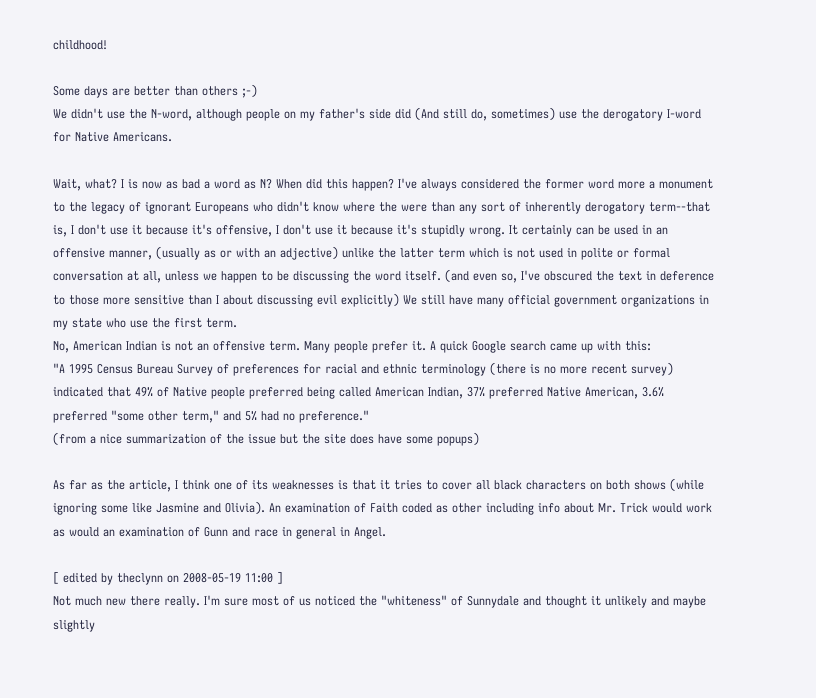childhood!

Some days are better than others ;-)
We didn't use the N-word, although people on my father's side did (And still do, sometimes) use the derogatory I-word for Native Americans.

Wait, what? I is now as bad a word as N? When did this happen? I've always considered the former word more a monument to the legacy of ignorant Europeans who didn't know where the were than any sort of inherently derogatory term--that is, I don't use it because it's offensive, I don't use it because it's stupidly wrong. It certainly can be used in an offensive manner, (usually as or with an adjective) unlike the latter term which is not used in polite or formal conversation at all, unless we happen to be discussing the word itself. (and even so, I've obscured the text in deference to those more sensitive than I about discussing evil explicitly) We still have many official government organizations in my state who use the first term.
No, American Indian is not an offensive term. Many people prefer it. A quick Google search came up with this:
"A 1995 Census Bureau Survey of preferences for racial and ethnic terminology (there is no more recent survey) indicated that 49% of Native people preferred being called American Indian, 37% preferred Native American, 3.6% preferred "some other term," and 5% had no preference."
(from a nice summarization of the issue but the site does have some popups)

As far as the article, I think one of its weaknesses is that it tries to cover all black characters on both shows (while ignoring some like Jasmine and Olivia). An examination of Faith coded as other including info about Mr. Trick would work as would an examination of Gunn and race in general in Angel.

[ edited by theclynn on 2008-05-19 11:00 ]
Not much new there really. I'm sure most of us noticed the "whiteness" of Sunnydale and thought it unlikely and maybe slightly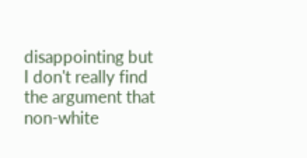disappointing but I don't really find the argument that non-white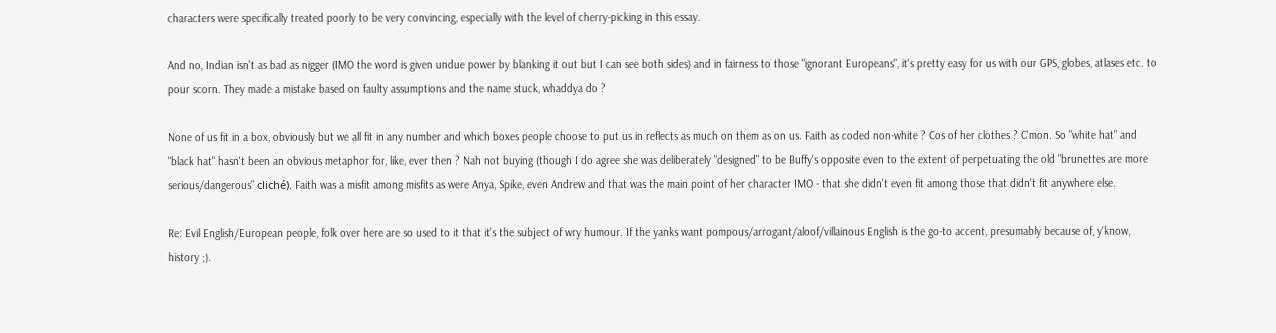characters were specifically treated poorly to be very convincing, especially with the level of cherry-picking in this essay.

And no, Indian isn't as bad as nigger (IMO the word is given undue power by blanking it out but I can see both sides) and in fairness to those "ignorant Europeans", it's pretty easy for us with our GPS, globes, atlases etc. to pour scorn. They made a mistake based on faulty assumptions and the name stuck, whaddya do ?

None of us fit in a box, obviously but we all fit in any number and which boxes people choose to put us in reflects as much on them as on us. Faith as coded non-white ? Cos of her clothes ? C'mon. So "white hat" and "black hat" hasn't been an obvious metaphor for, like, ever then ? Nah not buying (though I do agree she was deliberately "designed" to be Buffy's opposite even to the extent of perpetuating the old "brunettes are more serious/dangerous" cliché). Faith was a misfit among misfits as were Anya, Spike, even Andrew and that was the main point of her character IMO - that she didn't even fit among those that didn't fit anywhere else.

Re: Evil English/European people, folk over here are so used to it that it's the subject of wry humour. If the yanks want pompous/arrogant/aloof/villainous English is the go-to accent, presumably because of, y'know, history ;).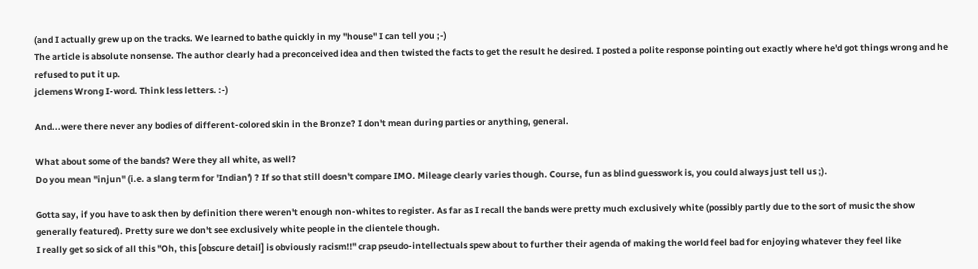(and I actually grew up on the tracks. We learned to bathe quickly in my "house" I can tell you ;-)
The article is absolute nonsense. The author clearly had a preconceived idea and then twisted the facts to get the result he desired. I posted a polite response pointing out exactly where he'd got things wrong and he refused to put it up.
jclemens Wrong I-word. Think less letters. :-)

And...were there never any bodies of different-colored skin in the Bronze? I don't mean during parties or anything, general.

What about some of the bands? Were they all white, as well?
Do you mean "injun" (i.e. a slang term for 'Indian') ? If so that still doesn't compare IMO. Mileage clearly varies though. Course, fun as blind guesswork is, you could always just tell us ;).

Gotta say, if you have to ask then by definition there weren't enough non-whites to register. As far as I recall the bands were pretty much exclusively white (possibly partly due to the sort of music the show generally featured). Pretty sure we don't see exclusively white people in the clientele though.
I really get so sick of all this "Oh, this [obscure detail] is obviously racism!!" crap pseudo-intellectuals spew about to further their agenda of making the world feel bad for enjoying whatever they feel like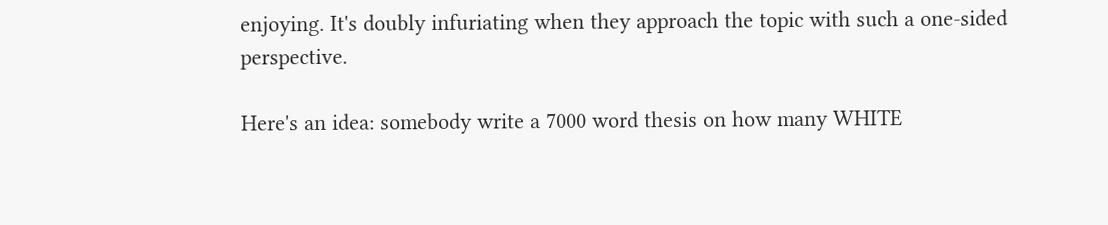enjoying. It's doubly infuriating when they approach the topic with such a one-sided perspective.

Here's an idea: somebody write a 7000 word thesis on how many WHITE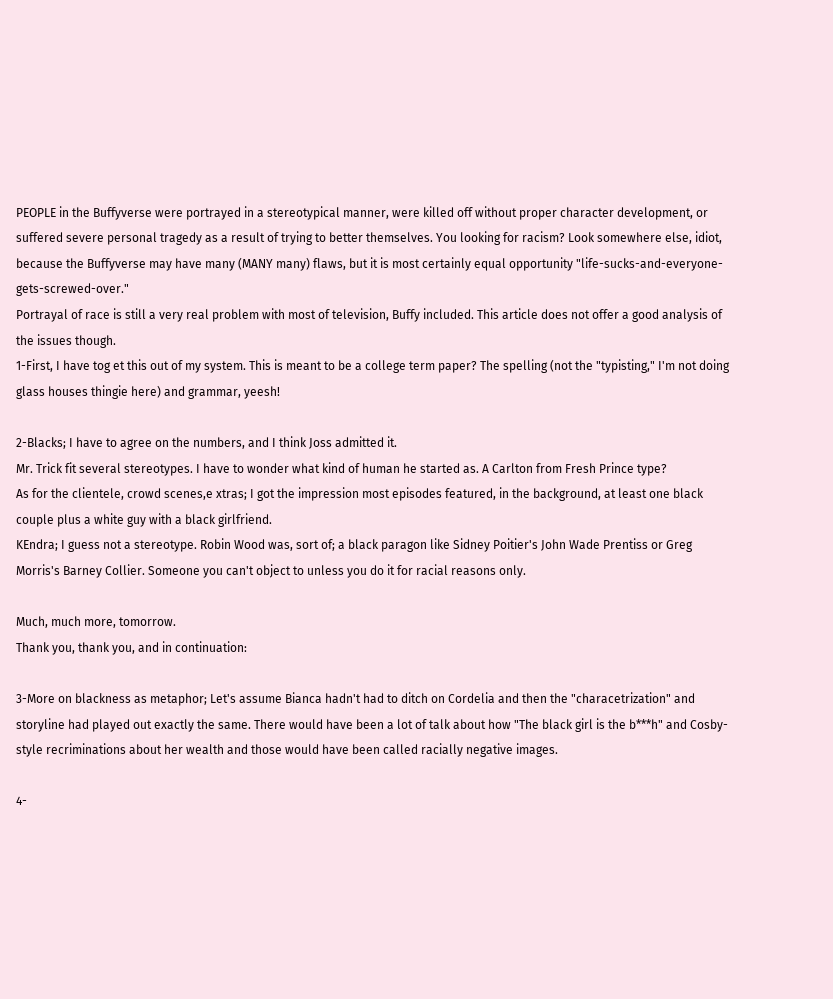PEOPLE in the Buffyverse were portrayed in a stereotypical manner, were killed off without proper character development, or suffered severe personal tragedy as a result of trying to better themselves. You looking for racism? Look somewhere else, idiot, because the Buffyverse may have many (MANY many) flaws, but it is most certainly equal opportunity "life-sucks-and-everyone-gets-screwed-over."
Portrayal of race is still a very real problem with most of television, Buffy included. This article does not offer a good analysis of the issues though.
1-First, I have tog et this out of my system. This is meant to be a college term paper? The spelling (not the "typisting," I'm not doing glass houses thingie here) and grammar, yeesh!

2-Blacks; I have to agree on the numbers, and I think Joss admitted it.
Mr. Trick fit several stereotypes. I have to wonder what kind of human he started as. A Carlton from Fresh Prince type?
As for the clientele, crowd scenes,e xtras; I got the impression most episodes featured, in the background, at least one black couple plus a white guy with a black girlfriend.
KEndra; I guess not a stereotype. Robin Wood was, sort of; a black paragon like Sidney Poitier's John Wade Prentiss or Greg Morris's Barney Collier. Someone you can't object to unless you do it for racial reasons only.

Much, much more, tomorrow.
Thank you, thank you, and in continuation:

3-More on blackness as metaphor; Let's assume Bianca hadn't had to ditch on Cordelia and then the "characetrization" and storyline had played out exactly the same. There would have been a lot of talk about how "The black girl is the b***h" and Cosby-style recriminations about her wealth and those would have been called racially negative images.

4-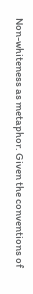Non-whiteness as metaphor. Given the conventions of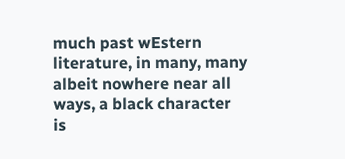much past wEstern literature, in many, many albeit nowhere near all ways, a black character is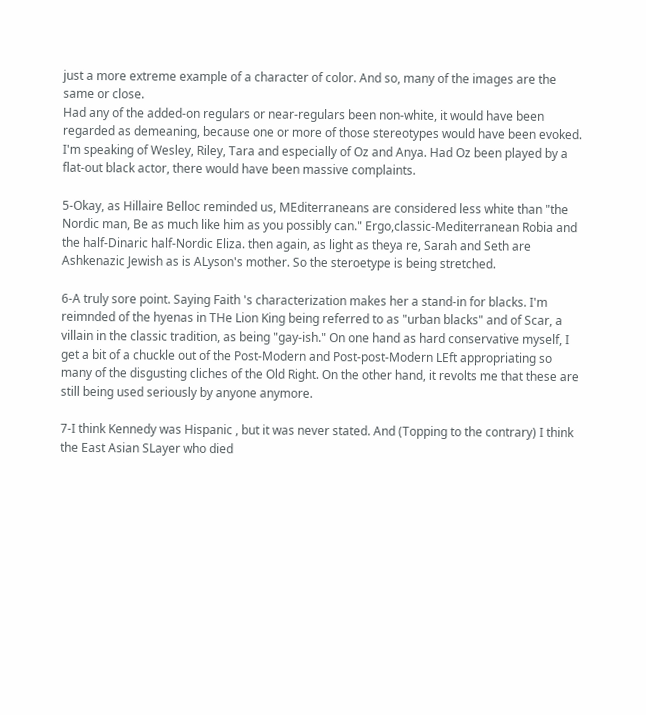just a more extreme example of a character of color. And so, many of the images are the same or close.
Had any of the added-on regulars or near-regulars been non-white, it would have been regarded as demeaning, because one or more of those stereotypes would have been evoked.
I'm speaking of Wesley, Riley, Tara and especially of Oz and Anya. Had Oz been played by a flat-out black actor, there would have been massive complaints.

5-Okay, as Hillaire Belloc reminded us, MEditerraneans are considered less white than "the Nordic man, Be as much like him as you possibly can." Ergo,classic-Mediterranean Robia and the half-Dinaric half-Nordic Eliza. then again, as light as theya re, Sarah and Seth are Ashkenazic Jewish as is ALyson's mother. So the steroetype is being stretched.

6-A truly sore point. Saying Faith 's characterization makes her a stand-in for blacks. I'm reimnded of the hyenas in THe Lion King being referred to as "urban blacks" and of Scar, a villain in the classic tradition, as being "gay-ish." On one hand as hard conservative myself, I get a bit of a chuckle out of the Post-Modern and Post-post-Modern LEft appropriating so many of the disgusting cliches of the Old Right. On the other hand, it revolts me that these are still being used seriously by anyone anymore.

7-I think Kennedy was Hispanic , but it was never stated. And (Topping to the contrary) I think the East Asian SLayer who died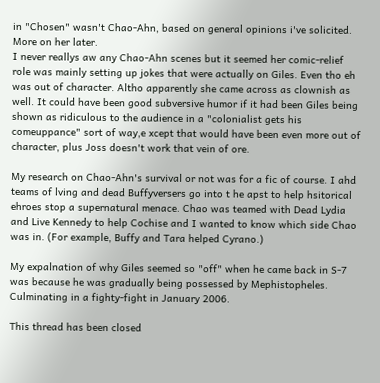in "Chosen" wasn't Chao-Ahn, based on general opinions i've solicited. More on her later.
I never reallys aw any Chao-Ahn scenes but it seemed her comic-relief role was mainly setting up jokes that were actually on Giles. Even tho eh was out of character. Altho apparently she came across as clownish as well. It could have been good subversive humor if it had been Giles being shown as ridiculous to the audience in a "colonialist gets his comeuppance" sort of way,e xcept that would have been even more out of character, plus Joss doesn't work that vein of ore.

My research on Chao-Ahn's survival or not was for a fic of course. I ahd teams of lving and dead Buffyversers go into t he apst to help hsitorical ehroes stop a supernatural menace. Chao was teamed with Dead Lydia and Live Kennedy to help Cochise and I wanted to know which side Chao was in. (For example, Buffy and Tara helped Cyrano.)

My expalnation of why Giles seemed so "off" when he came back in S-7 was because he was gradually being possessed by Mephistopheles. Culminating in a fighty-fight in January 2006.

This thread has been closed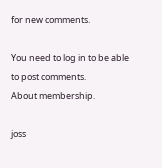for new comments.

You need to log in to be able to post comments.
About membership.

joss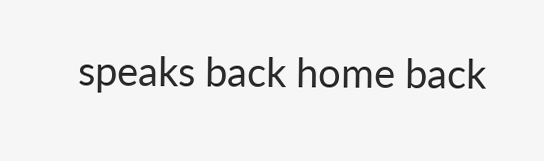speaks back home back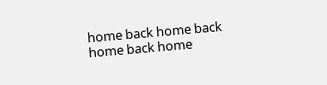home back home back home back home